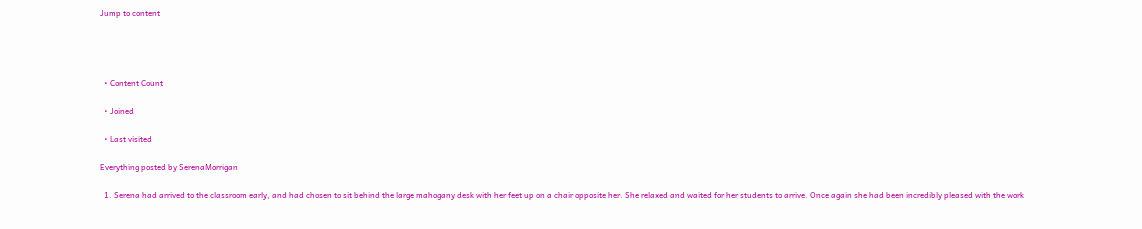Jump to content




  • Content Count

  • Joined

  • Last visited

Everything posted by SerenaMorrigan

  1. Serena had arrived to the classroom early, and had chosen to sit behind the large mahogany desk with her feet up on a chair opposite her. She relaxed and waited for her students to arrive. Once again she had been incredibly pleased with the work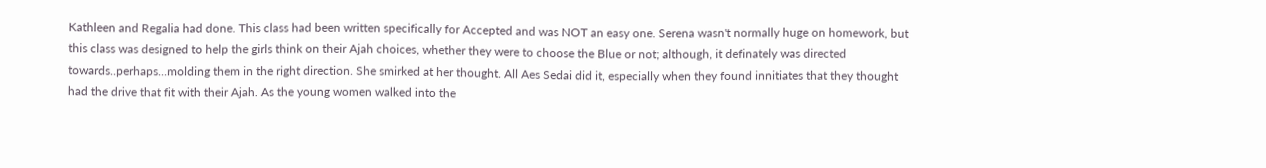Kathleen and Regalia had done. This class had been written specifically for Accepted and was NOT an easy one. Serena wasn't normally huge on homework, but this class was designed to help the girls think on their Ajah choices, whether they were to choose the Blue or not; although, it definately was directed towards..perhaps...molding them in the right direction. She smirked at her thought. All Aes Sedai did it, especially when they found innitiates that they thought had the drive that fit with their Ajah. As the young women walked into the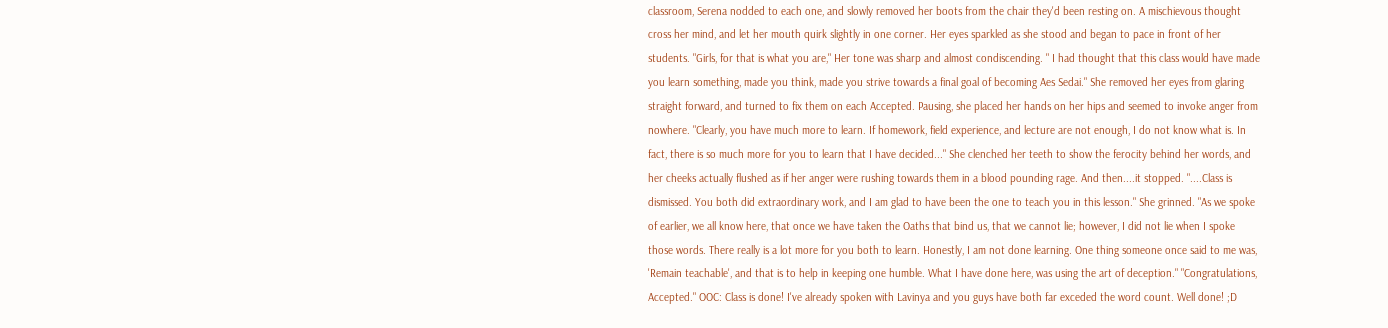classroom, Serena nodded to each one, and slowly removed her boots from the chair they'd been resting on. A mischievous thought cross her mind, and let her mouth quirk slightly in one corner. Her eyes sparkled as she stood and began to pace in front of her students. "Girls, for that is what you are," Her tone was sharp and almost condiscending. " I had thought that this class would have made you learn something, made you think, made you strive towards a final goal of becoming Aes Sedai." She removed her eyes from glaring straight forward, and turned to fix them on each Accepted. Pausing, she placed her hands on her hips and seemed to invoke anger from nowhere. "Clearly, you have much more to learn. If homework, field experience, and lecture are not enough, I do not know what is. In fact, there is so much more for you to learn that I have decided..." She clenched her teeth to show the ferocity behind her words, and her cheeks actually flushed as if her anger were rushing towards them in a blood pounding rage. And then....it stopped. "....Class is dismissed. You both did extraordinary work, and I am glad to have been the one to teach you in this lesson." She grinned. "As we spoke of earlier, we all know here, that once we have taken the Oaths that bind us, that we cannot lie; however, I did not lie when I spoke those words. There really is a lot more for you both to learn. Honestly, I am not done learning. One thing someone once said to me was, 'Remain teachable', and that is to help in keeping one humble. What I have done here, was using the art of deception." "Congratulations, Accepted." OOC: Class is done! I've already spoken with Lavinya and you guys have both far exceded the word count. Well done! ;D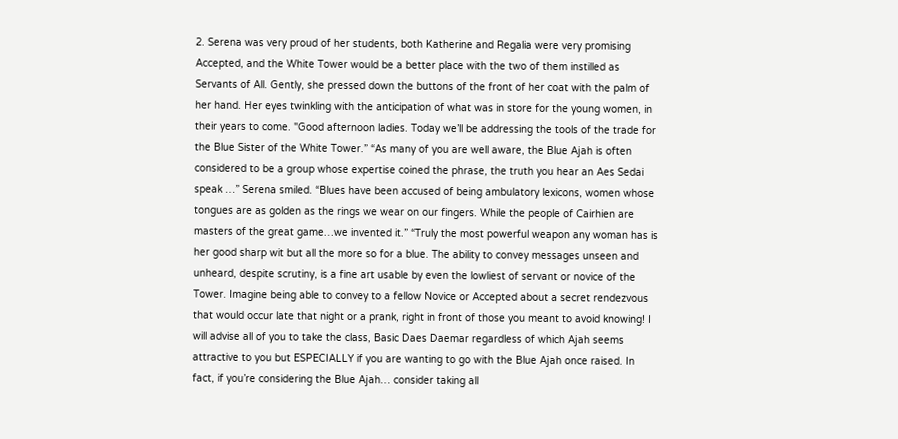2. Serena was very proud of her students, both Katherine and Regalia were very promising Accepted, and the White Tower would be a better place with the two of them instilled as Servants of All. Gently, she pressed down the buttons of the front of her coat with the palm of her hand. Her eyes twinkling with the anticipation of what was in store for the young women, in their years to come. "Good afternoon ladies. Today we’ll be addressing the tools of the trade for the Blue Sister of the White Tower.” “As many of you are well aware, the Blue Ajah is often considered to be a group whose expertise coined the phrase, the truth you hear an Aes Sedai speak …” Serena smiled. “Blues have been accused of being ambulatory lexicons, women whose tongues are as golden as the rings we wear on our fingers. While the people of Cairhien are masters of the great game…we invented it.” “Truly the most powerful weapon any woman has is her good sharp wit but all the more so for a blue. The ability to convey messages unseen and unheard, despite scrutiny, is a fine art usable by even the lowliest of servant or novice of the Tower. Imagine being able to convey to a fellow Novice or Accepted about a secret rendezvous that would occur late that night or a prank, right in front of those you meant to avoid knowing! I will advise all of you to take the class, Basic Daes Daemar regardless of which Ajah seems attractive to you but ESPECIALLY if you are wanting to go with the Blue Ajah once raised. In fact, if you’re considering the Blue Ajah… consider taking all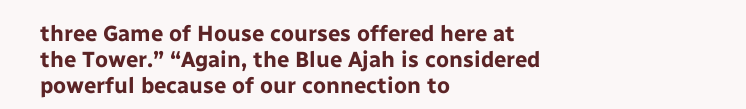three Game of House courses offered here at the Tower.” “Again, the Blue Ajah is considered powerful because of our connection to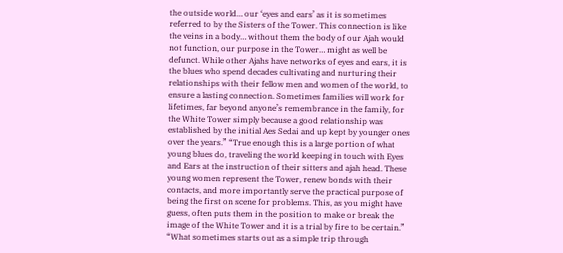the outside world… our ‘eyes and ears’ as it is sometimes referred to by the Sisters of the Tower. This connection is like the veins in a body… without them the body of our Ajah would not function, our purpose in the Tower… might as well be defunct. While other Ajahs have networks of eyes and ears, it is the blues who spend decades cultivating and nurturing their relationships with their fellow men and women of the world, to ensure a lasting connection. Sometimes families will work for lifetimes, far beyond anyone’s remembrance in the family, for the White Tower simply because a good relationship was established by the initial Aes Sedai and up kept by younger ones over the years.” “True enough this is a large portion of what young blues do, traveling the world keeping in touch with Eyes and Ears at the instruction of their sitters and ajah head. These young women represent the Tower, renew bonds with their contacts, and more importantly serve the practical purpose of being the first on scene for problems. This, as you might have guess, often puts them in the position to make or break the image of the White Tower and it is a trial by fire to be certain.” “What sometimes starts out as a simple trip through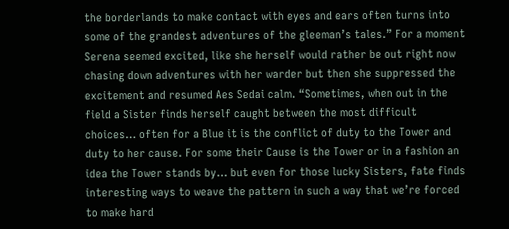the borderlands to make contact with eyes and ears often turns into some of the grandest adventures of the gleeman’s tales.” For a moment Serena seemed excited, like she herself would rather be out right now chasing down adventures with her warder but then she suppressed the excitement and resumed Aes Sedai calm. “Sometimes, when out in the field a Sister finds herself caught between the most difficult choices… often for a Blue it is the conflict of duty to the Tower and duty to her cause. For some their Cause is the Tower or in a fashion an idea the Tower stands by… but even for those lucky Sisters, fate finds interesting ways to weave the pattern in such a way that we’re forced to make hard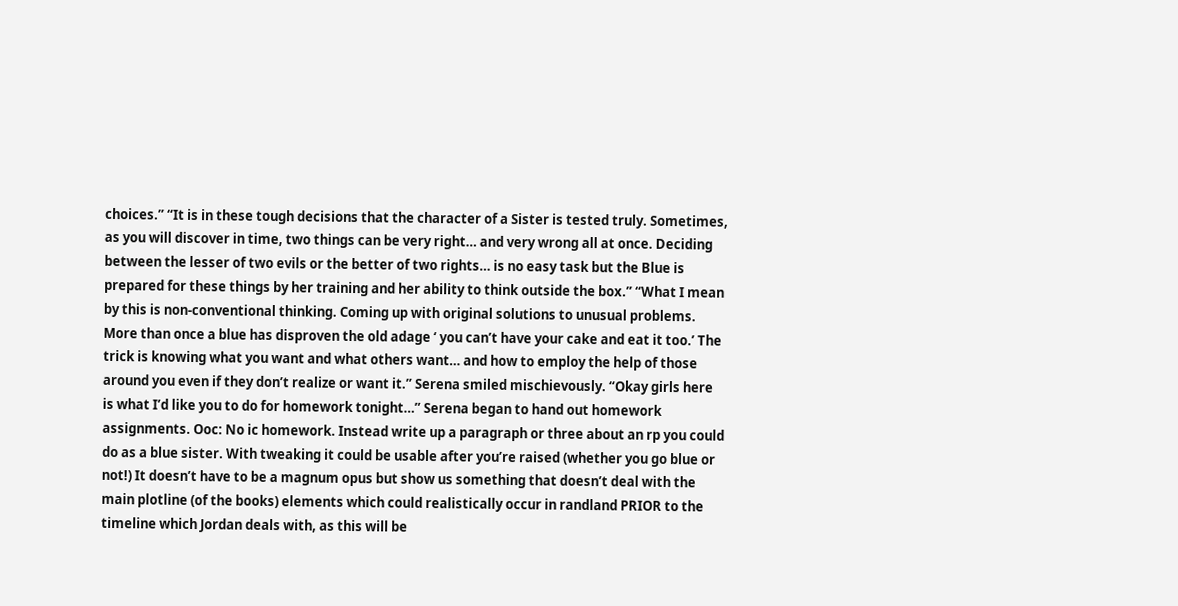choices.” “It is in these tough decisions that the character of a Sister is tested truly. Sometimes, as you will discover in time, two things can be very right… and very wrong all at once. Deciding between the lesser of two evils or the better of two rights… is no easy task but the Blue is prepared for these things by her training and her ability to think outside the box.” “What I mean by this is non-conventional thinking. Coming up with original solutions to unusual problems. More than once a blue has disproven the old adage ‘ you can’t have your cake and eat it too.’ The trick is knowing what you want and what others want… and how to employ the help of those around you even if they don’t realize or want it.” Serena smiled mischievously. “Okay girls here is what I’d like you to do for homework tonight…” Serena began to hand out homework assignments. Ooc: No ic homework. Instead write up a paragraph or three about an rp you could do as a blue sister. With tweaking it could be usable after you’re raised (whether you go blue or not!) It doesn’t have to be a magnum opus but show us something that doesn’t deal with the main plotline (of the books) elements which could realistically occur in randland PRIOR to the timeline which Jordan deals with, as this will be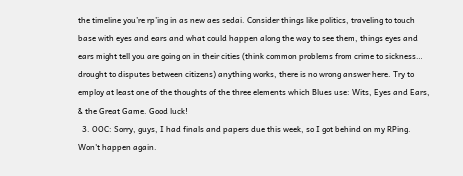the timeline you’re rp’ing in as new aes sedai. Consider things like politics, traveling to touch base with eyes and ears and what could happen along the way to see them, things eyes and ears might tell you are going on in their cities (think common problems from crime to sickness… drought to disputes between citizens) anything works, there is no wrong answer here. Try to employ at least one of the thoughts of the three elements which Blues use: Wits, Eyes and Ears, & the Great Game. Good luck!
  3. OOC: Sorry, guys, I had finals and papers due this week, so I got behind on my RPing. Won't happen again.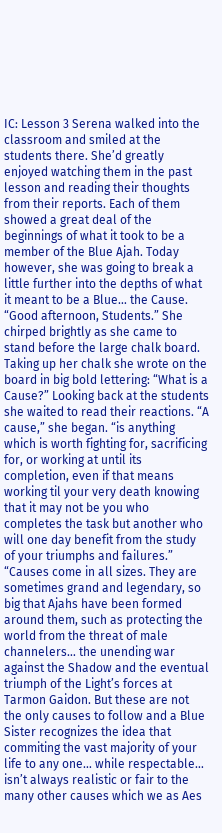IC: Lesson 3 Serena walked into the classroom and smiled at the students there. She’d greatly enjoyed watching them in the past lesson and reading their thoughts from their reports. Each of them showed a great deal of the beginnings of what it took to be a member of the Blue Ajah. Today however, she was going to break a little further into the depths of what it meant to be a Blue… the Cause. “Good afternoon, Students.” She chirped brightly as she came to stand before the large chalk board. Taking up her chalk she wrote on the board in big bold lettering: “What is a Cause?” Looking back at the students she waited to read their reactions. “A cause,” she began. “is anything which is worth fighting for, sacrificing for, or working at until its completion, even if that means working til your very death knowing that it may not be you who completes the task but another who will one day benefit from the study of your triumphs and failures.” “Causes come in all sizes. They are sometimes grand and legendary, so big that Ajahs have been formed around them, such as protecting the world from the threat of male channelers… the unending war against the Shadow and the eventual triumph of the Light’s forces at Tarmon Gaidon. But these are not the only causes to follow and a Blue Sister recognizes the idea that commiting the vast majority of your life to any one… while respectable… isn’t always realistic or fair to the many other causes which we as Aes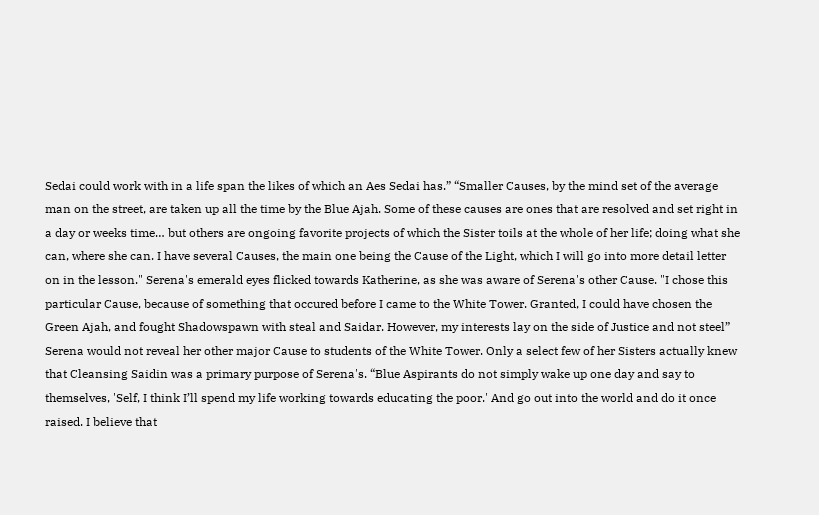Sedai could work with in a life span the likes of which an Aes Sedai has.” “Smaller Causes, by the mind set of the average man on the street, are taken up all the time by the Blue Ajah. Some of these causes are ones that are resolved and set right in a day or weeks time… but others are ongoing favorite projects of which the Sister toils at the whole of her life; doing what she can, where she can. I have several Causes, the main one being the Cause of the Light, which I will go into more detail letter on in the lesson." Serena's emerald eyes flicked towards Katherine, as she was aware of Serena's other Cause. "I chose this particular Cause, because of something that occured before I came to the White Tower. Granted, I could have chosen the Green Ajah, and fought Shadowspawn with steal and Saidar. However, my interests lay on the side of Justice and not steel” Serena would not reveal her other major Cause to students of the White Tower. Only a select few of her Sisters actually knew that Cleansing Saidin was a primary purpose of Serena's. “Blue Aspirants do not simply wake up one day and say to themselves, 'Self, I think I’ll spend my life working towards educating the poor.' And go out into the world and do it once raised. I believe that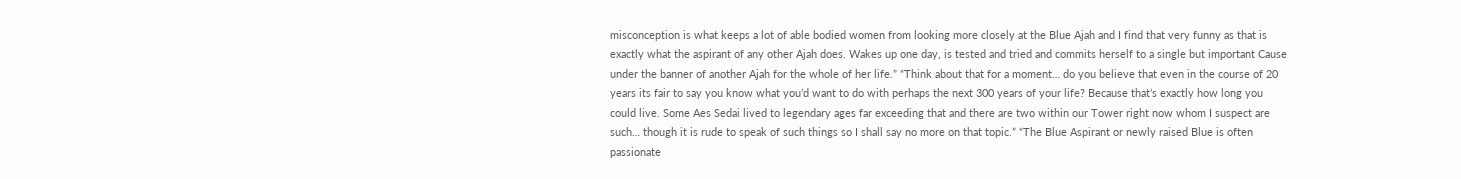misconception is what keeps a lot of able bodied women from looking more closely at the Blue Ajah and I find that very funny as that is exactly what the aspirant of any other Ajah does. Wakes up one day, is tested and tried and commits herself to a single but important Cause under the banner of another Ajah for the whole of her life.” “Think about that for a moment… do you believe that even in the course of 20 years its fair to say you know what you’d want to do with perhaps the next 300 years of your life? Because that’s exactly how long you could live. Some Aes Sedai lived to legendary ages far exceeding that and there are two within our Tower right now whom I suspect are such… though it is rude to speak of such things so I shall say no more on that topic.” “The Blue Aspirant or newly raised Blue is often passionate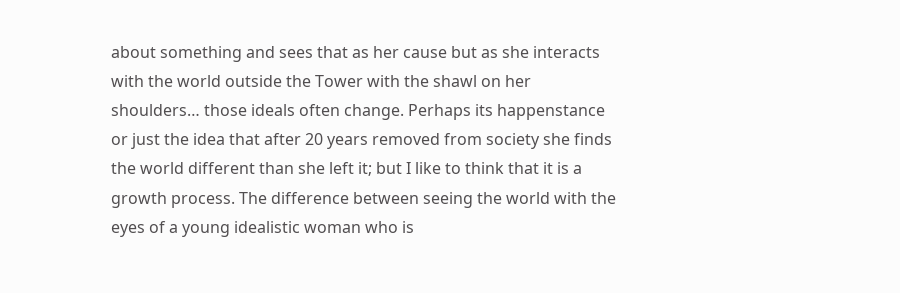about something and sees that as her cause but as she interacts with the world outside the Tower with the shawl on her shoulders… those ideals often change. Perhaps its happenstance or just the idea that after 20 years removed from society she finds the world different than she left it; but I like to think that it is a growth process. The difference between seeing the world with the eyes of a young idealistic woman who is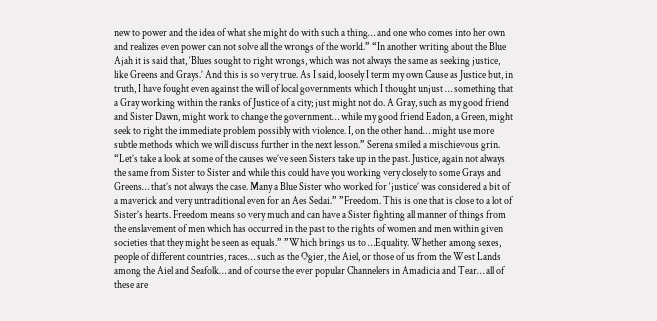new to power and the idea of what she might do with such a thing… and one who comes into her own and realizes even power can not solve all the wrongs of the world.” “In another writing about the Blue Ajah it is said that, ‘Blues sought to right wrongs, which was not always the same as seeking justice, like Greens and Grays.’ And this is so very true. As I said, loosely I term my own Cause as Justice but, in truth, I have fought even against the will of local governments which I thought unjust … something that a Gray working within the ranks of Justice of a city; just might not do. A Gray, such as my good friend and Sister Dawn, might work to change the government… while my good friend Eadon, a Green, might seek to right the immediate problem possibly with violence. I, on the other hand… might use more subtle methods which we will discuss further in the next lesson.” Serena smiled a mischievous grin. “Let’s take a look at some of the causes we’ve seen Sisters take up in the past. Justice, again not always the same from Sister to Sister and while this could have you working very closely to some Grays and Greens… that’s not always the case. Many a Blue Sister who worked for ‘justice’ was considered a bit of a maverick and very untraditional even for an Aes Sedai.” ”Freedom. This is one that is close to a lot of Sister’s hearts. Freedom means so very much and can have a Sister fighting all manner of things from the enslavement of men which has occurred in the past to the rights of women and men within given societies that they might be seen as equals.” ”Which brings us to …Equality. Whether among sexes, people of different countries, races… such as the Ogier, the Aiel, or those of us from the West Lands among the Aiel and Seafolk… and of course the ever popular Channelers in Amadicia and Tear… all of these are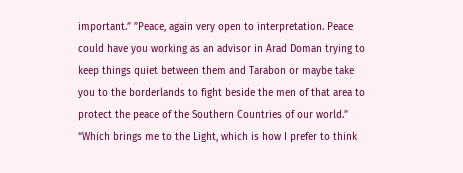important.” ”Peace, again very open to interpretation. Peace could have you working as an advisor in Arad Doman trying to keep things quiet between them and Tarabon or maybe take you to the borderlands to fight beside the men of that area to protect the peace of the Southern Countries of our world.” “Which brings me to the Light, which is how I prefer to think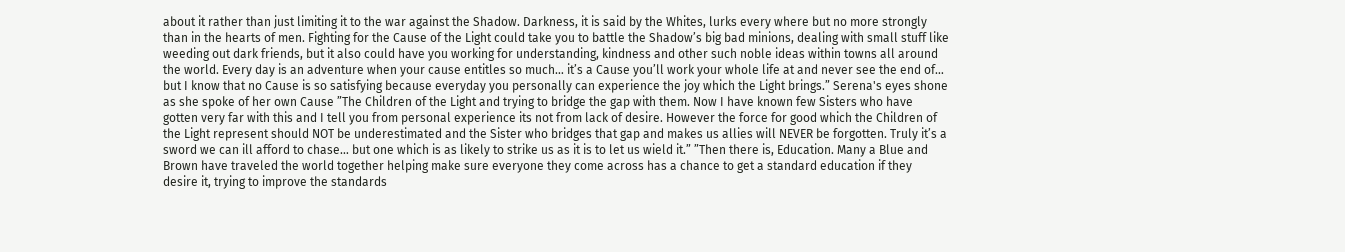about it rather than just limiting it to the war against the Shadow. Darkness, it is said by the Whites, lurks every where but no more strongly than in the hearts of men. Fighting for the Cause of the Light could take you to battle the Shadow’s big bad minions, dealing with small stuff like weeding out dark friends, but it also could have you working for understanding, kindness and other such noble ideas within towns all around the world. Every day is an adventure when your cause entitles so much… it’s a Cause you’ll work your whole life at and never see the end of… but I know that no Cause is so satisfying because everyday you personally can experience the joy which the Light brings.” Serena's eyes shone as she spoke of her own Cause ”The Children of the Light and trying to bridge the gap with them. Now I have known few Sisters who have gotten very far with this and I tell you from personal experience its not from lack of desire. However the force for good which the Children of the Light represent should NOT be underestimated and the Sister who bridges that gap and makes us allies will NEVER be forgotten. Truly it’s a sword we can ill afford to chase… but one which is as likely to strike us as it is to let us wield it.” ”Then there is, Education. Many a Blue and Brown have traveled the world together helping make sure everyone they come across has a chance to get a standard education if they desire it, trying to improve the standards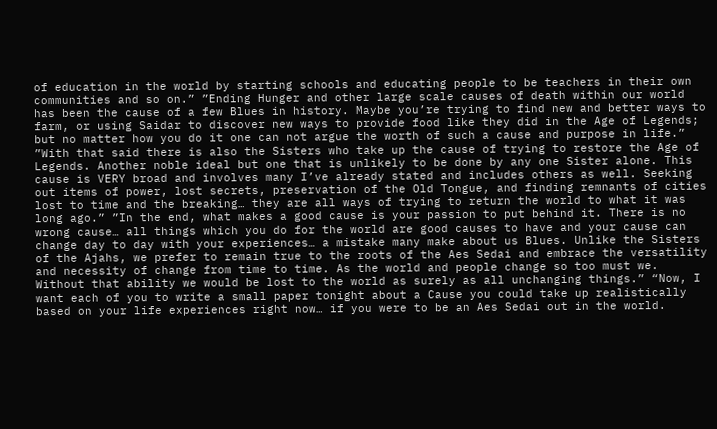of education in the world by starting schools and educating people to be teachers in their own communities and so on.” ”Ending Hunger and other large scale causes of death within our world has been the cause of a few Blues in history. Maybe you’re trying to find new and better ways to farm, or using Saidar to discover new ways to provide food like they did in the Age of Legends; but no matter how you do it one can not argue the worth of such a cause and purpose in life.” ”With that said there is also the Sisters who take up the cause of trying to restore the Age of Legends. Another noble ideal but one that is unlikely to be done by any one Sister alone. This cause is VERY broad and involves many I’ve already stated and includes others as well. Seeking out items of power, lost secrets, preservation of the Old Tongue, and finding remnants of cities lost to time and the breaking… they are all ways of trying to return the world to what it was long ago.” ”In the end, what makes a good cause is your passion to put behind it. There is no wrong cause… all things which you do for the world are good causes to have and your cause can change day to day with your experiences… a mistake many make about us Blues. Unlike the Sisters of the Ajahs, we prefer to remain true to the roots of the Aes Sedai and embrace the versatility and necessity of change from time to time. As the world and people change so too must we. Without that ability we would be lost to the world as surely as all unchanging things.” “Now, I want each of you to write a small paper tonight about a Cause you could take up realistically based on your life experiences right now… if you were to be an Aes Sedai out in the world.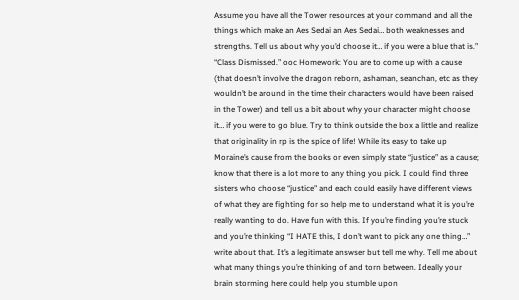Assume you have all the Tower resources at your command and all the things which make an Aes Sedai an Aes Sedai… both weaknesses and strengths. Tell us about why you’d choose it… if you were a blue that is.” “Class Dismissed.” ooc Homework: You are to come up with a cause (that doesn’t involve the dragon reborn, ashaman, seanchan, etc as they wouldn’t be around in the time their characters would have been raised in the Tower) and tell us a bit about why your character might choose it… if you were to go blue. Try to think outside the box a little and realize that originality in rp is the spice of life! While its easy to take up Moraine’s cause from the books or even simply state “justice” as a cause; know that there is a lot more to any thing you pick. I could find three sisters who choose “justice" and each could easily have different views of what they are fighting for so help me to understand what it is you’re really wanting to do. Have fun with this. If you’re finding you’re stuck and you’re thinking “I HATE this, I don’t want to pick any one thing…” write about that. It’s a legitimate answser but tell me why. Tell me about what many things you’re thinking of and torn between. Ideally your brain storming here could help you stumble upon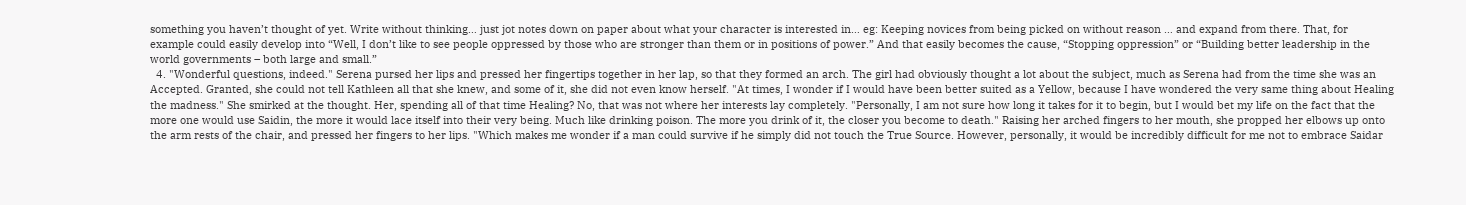something you haven’t thought of yet. Write without thinking… just jot notes down on paper about what your character is interested in… eg: Keeping novices from being picked on without reason … and expand from there. That, for example could easily develop into “Well, I don’t like to see people oppressed by those who are stronger than them or in positions of power.” And that easily becomes the cause, “Stopping oppression” or “Building better leadership in the world governments – both large and small.”
  4. "Wonderful questions, indeed." Serena pursed her lips and pressed her fingertips together in her lap, so that they formed an arch. The girl had obviously thought a lot about the subject, much as Serena had from the time she was an Accepted. Granted, she could not tell Kathleen all that she knew, and some of it, she did not even know herself. "At times, I wonder if I would have been better suited as a Yellow, because I have wondered the very same thing about Healing the madness." She smirked at the thought. Her, spending all of that time Healing? No, that was not where her interests lay completely. "Personally, I am not sure how long it takes for it to begin, but I would bet my life on the fact that the more one would use Saidin, the more it would lace itself into their very being. Much like drinking poison. The more you drink of it, the closer you become to death." Raising her arched fingers to her mouth, she propped her elbows up onto the arm rests of the chair, and pressed her fingers to her lips. "Which makes me wonder if a man could survive if he simply did not touch the True Source. However, personally, it would be incredibly difficult for me not to embrace Saidar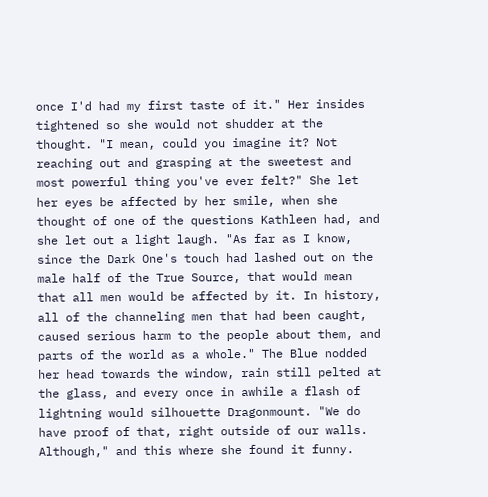once I'd had my first taste of it." Her insides tightened so she would not shudder at the thought. "I mean, could you imagine it? Not reaching out and grasping at the sweetest and most powerful thing you've ever felt?" She let her eyes be affected by her smile, when she thought of one of the questions Kathleen had, and she let out a light laugh. "As far as I know, since the Dark One's touch had lashed out on the male half of the True Source, that would mean that all men would be affected by it. In history, all of the channeling men that had been caught, caused serious harm to the people about them, and parts of the world as a whole." The Blue nodded her head towards the window, rain still pelted at the glass, and every once in awhile a flash of lightning would silhouette Dragonmount. "We do have proof of that, right outside of our walls. Although," and this where she found it funny.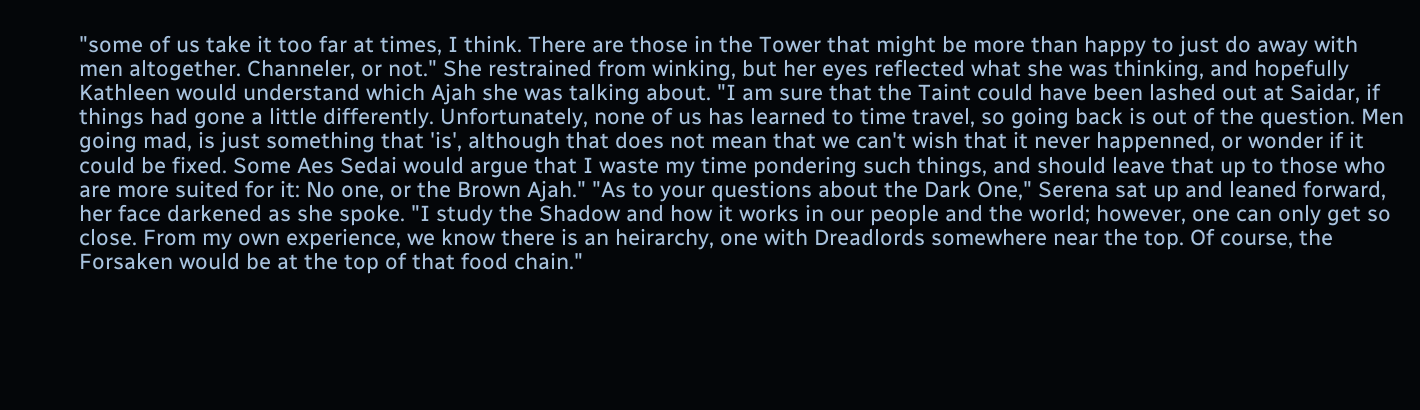"some of us take it too far at times, I think. There are those in the Tower that might be more than happy to just do away with men altogether. Channeler, or not." She restrained from winking, but her eyes reflected what she was thinking, and hopefully Kathleen would understand which Ajah she was talking about. "I am sure that the Taint could have been lashed out at Saidar, if things had gone a little differently. Unfortunately, none of us has learned to time travel, so going back is out of the question. Men going mad, is just something that 'is', although that does not mean that we can't wish that it never happenned, or wonder if it could be fixed. Some Aes Sedai would argue that I waste my time pondering such things, and should leave that up to those who are more suited for it: No one, or the Brown Ajah." "As to your questions about the Dark One," Serena sat up and leaned forward, her face darkened as she spoke. "I study the Shadow and how it works in our people and the world; however, one can only get so close. From my own experience, we know there is an heirarchy, one with Dreadlords somewhere near the top. Of course, the Forsaken would be at the top of that food chain."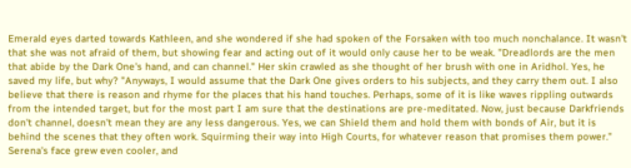Emerald eyes darted towards Kathleen, and she wondered if she had spoken of the Forsaken with too much nonchalance. It wasn't that she was not afraid of them, but showing fear and acting out of it would only cause her to be weak. "Dreadlords are the men that abide by the Dark One's hand, and can channel." Her skin crawled as she thought of her brush with one in Aridhol. Yes, he saved my life, but why? "Anyways, I would assume that the Dark One gives orders to his subjects, and they carry them out. I also believe that there is reason and rhyme for the places that his hand touches. Perhaps, some of it is like waves rippling outwards from the intended target, but for the most part I am sure that the destinations are pre-meditated. Now, just because Darkfriends don't channel, doesn't mean they are any less dangerous. Yes, we can Shield them and hold them with bonds of Air, but it is behind the scenes that they often work. Squirming their way into High Courts, for whatever reason that promises them power." Serena's face grew even cooler, and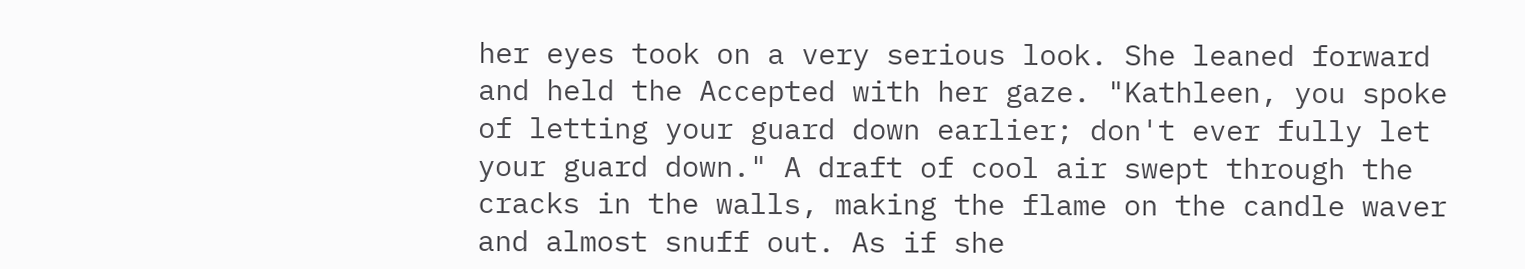her eyes took on a very serious look. She leaned forward and held the Accepted with her gaze. "Kathleen, you spoke of letting your guard down earlier; don't ever fully let your guard down." A draft of cool air swept through the cracks in the walls, making the flame on the candle waver and almost snuff out. As if she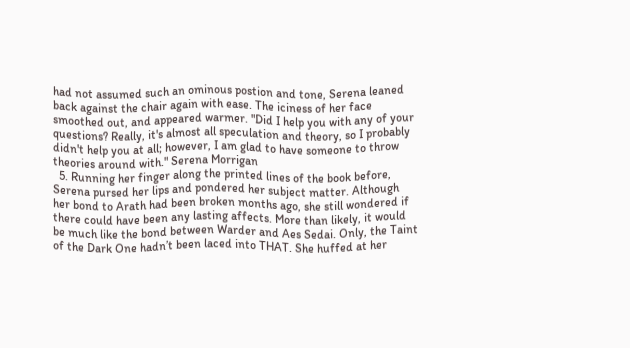had not assumed such an ominous postion and tone, Serena leaned back against the chair again with ease. The iciness of her face smoothed out, and appeared warmer. "Did I help you with any of your questions? Really, it's almost all speculation and theory, so I probably didn't help you at all; however, I am glad to have someone to throw theories around with." Serena Morrigan
  5. Running her finger along the printed lines of the book before, Serena pursed her lips and pondered her subject matter. Although her bond to Arath had been broken months ago, she still wondered if there could have been any lasting affects. More than likely, it would be much like the bond between Warder and Aes Sedai. Only, the Taint of the Dark One hadn’t been laced into THAT. She huffed at her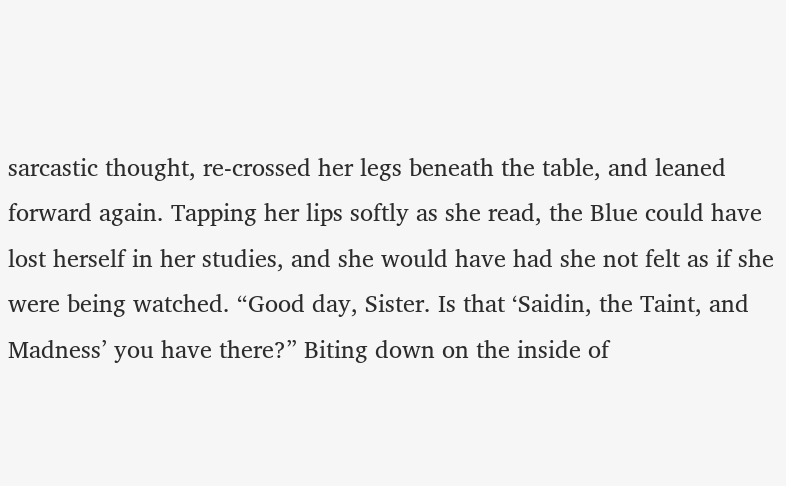sarcastic thought, re-crossed her legs beneath the table, and leaned forward again. Tapping her lips softly as she read, the Blue could have lost herself in her studies, and she would have had she not felt as if she were being watched. “Good day, Sister. Is that ‘Saidin, the Taint, and Madness’ you have there?” Biting down on the inside of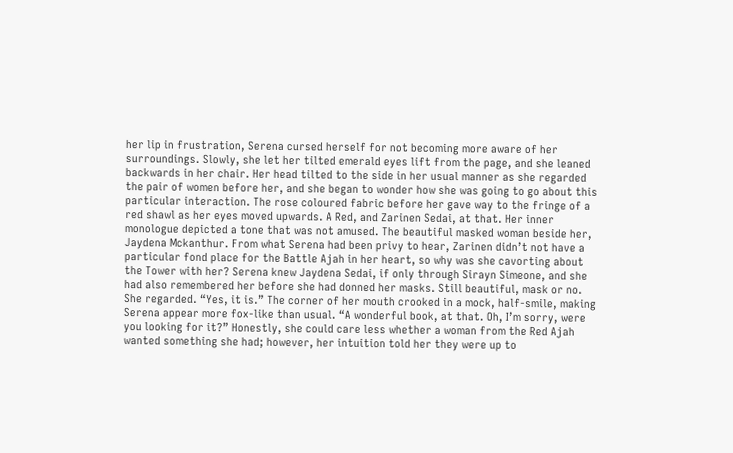her lip in frustration, Serena cursed herself for not becoming more aware of her surroundings. Slowly, she let her tilted emerald eyes lift from the page, and she leaned backwards in her chair. Her head tilted to the side in her usual manner as she regarded the pair of women before her, and she began to wonder how she was going to go about this particular interaction. The rose coloured fabric before her gave way to the fringe of a red shawl as her eyes moved upwards. A Red, and Zarinen Sedai, at that. Her inner monologue depicted a tone that was not amused. The beautiful masked woman beside her, Jaydena Mckanthur. From what Serena had been privy to hear, Zarinen didn’t not have a particular fond place for the Battle Ajah in her heart, so why was she cavorting about the Tower with her? Serena knew Jaydena Sedai, if only through Sirayn Simeone, and she had also remembered her before she had donned her masks. Still beautiful, mask or no. She regarded. “Yes, it is.” The corner of her mouth crooked in a mock, half-smile, making Serena appear more fox-like than usual. “A wonderful book, at that. Oh, I’m sorry, were you looking for it?” Honestly, she could care less whether a woman from the Red Ajah wanted something she had; however, her intuition told her they were up to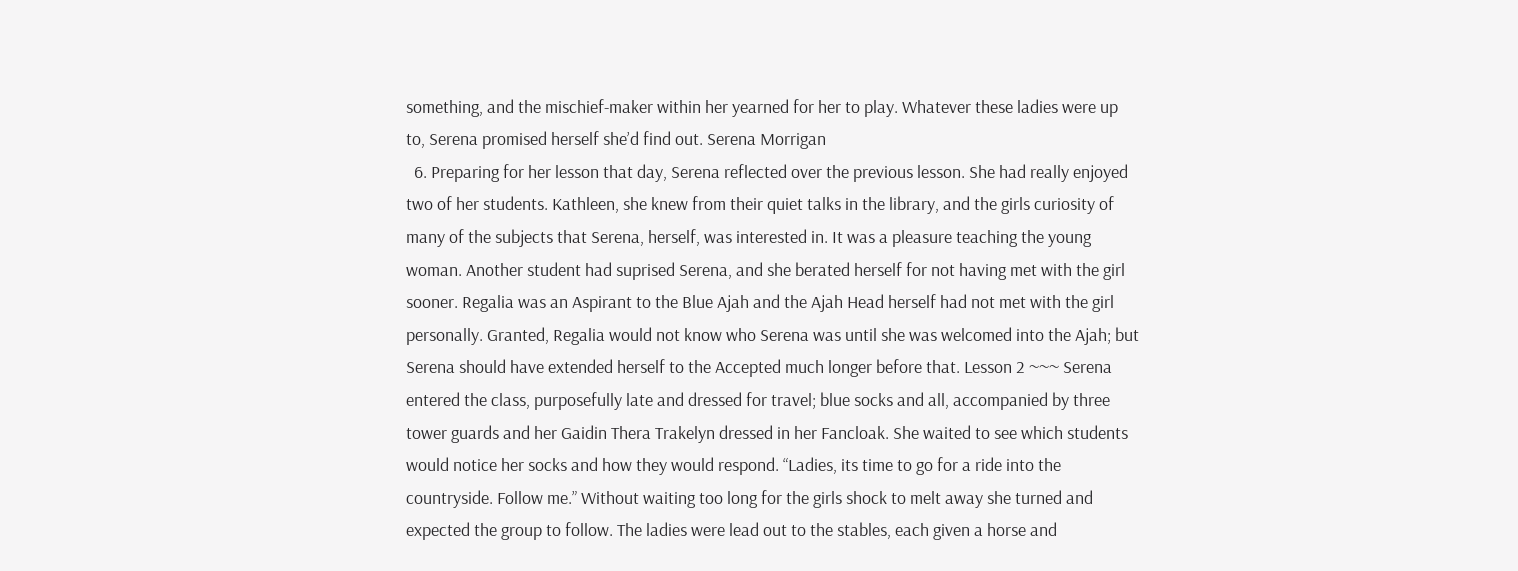something, and the mischief-maker within her yearned for her to play. Whatever these ladies were up to, Serena promised herself she’d find out. Serena Morrigan
  6. Preparing for her lesson that day, Serena reflected over the previous lesson. She had really enjoyed two of her students. Kathleen, she knew from their quiet talks in the library, and the girls curiosity of many of the subjects that Serena, herself, was interested in. It was a pleasure teaching the young woman. Another student had suprised Serena, and she berated herself for not having met with the girl sooner. Regalia was an Aspirant to the Blue Ajah and the Ajah Head herself had not met with the girl personally. Granted, Regalia would not know who Serena was until she was welcomed into the Ajah; but Serena should have extended herself to the Accepted much longer before that. Lesson 2 ~~~ Serena entered the class, purposefully late and dressed for travel; blue socks and all, accompanied by three tower guards and her Gaidin Thera Trakelyn dressed in her Fancloak. She waited to see which students would notice her socks and how they would respond. “Ladies, its time to go for a ride into the countryside. Follow me.” Without waiting too long for the girls shock to melt away she turned and expected the group to follow. The ladies were lead out to the stables, each given a horse and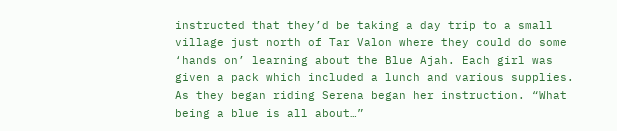instructed that they’d be taking a day trip to a small village just north of Tar Valon where they could do some ‘hands on’ learning about the Blue Ajah. Each girl was given a pack which included a lunch and various supplies. As they began riding Serena began her instruction. “What being a blue is all about…”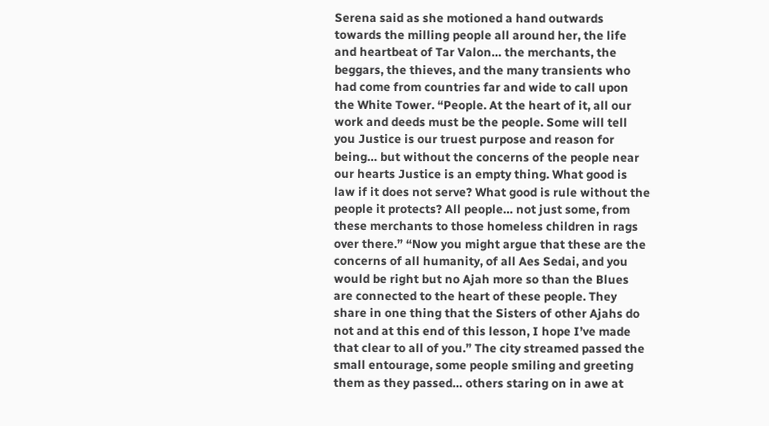Serena said as she motioned a hand outwards towards the milling people all around her, the life and heartbeat of Tar Valon… the merchants, the beggars, the thieves, and the many transients who had come from countries far and wide to call upon the White Tower. “People. At the heart of it, all our work and deeds must be the people. Some will tell you Justice is our truest purpose and reason for being… but without the concerns of the people near our hearts Justice is an empty thing. What good is law if it does not serve? What good is rule without the people it protects? All people… not just some, from these merchants to those homeless children in rags over there.” “Now you might argue that these are the concerns of all humanity, of all Aes Sedai, and you would be right but no Ajah more so than the Blues are connected to the heart of these people. They share in one thing that the Sisters of other Ajahs do not and at this end of this lesson, I hope I’ve made that clear to all of you.” The city streamed passed the small entourage, some people smiling and greeting them as they passed… others staring on in awe at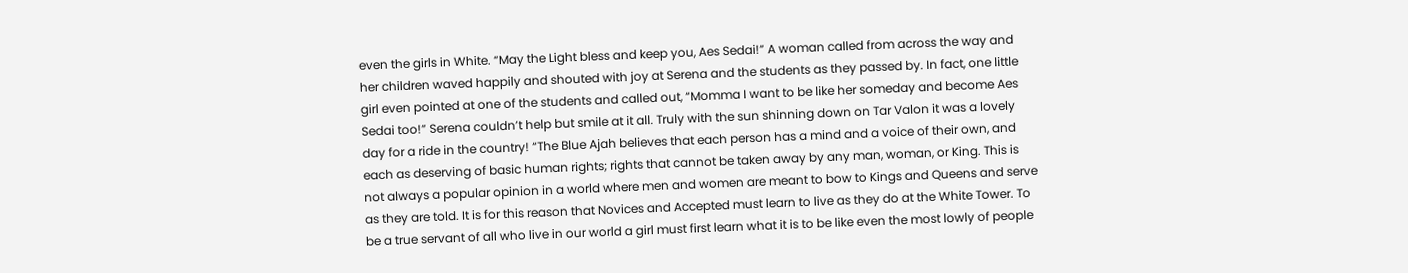even the girls in White. “May the Light bless and keep you, Aes Sedai!” A woman called from across the way and her children waved happily and shouted with joy at Serena and the students as they passed by. In fact, one little girl even pointed at one of the students and called out, “Momma I want to be like her someday and become Aes Sedai too!” Serena couldn’t help but smile at it all. Truly with the sun shinning down on Tar Valon it was a lovely day for a ride in the country! “The Blue Ajah believes that each person has a mind and a voice of their own, and each as deserving of basic human rights; rights that cannot be taken away by any man, woman, or King. This is not always a popular opinion in a world where men and women are meant to bow to Kings and Queens and serve as they are told. It is for this reason that Novices and Accepted must learn to live as they do at the White Tower. To be a true servant of all who live in our world a girl must first learn what it is to be like even the most lowly of people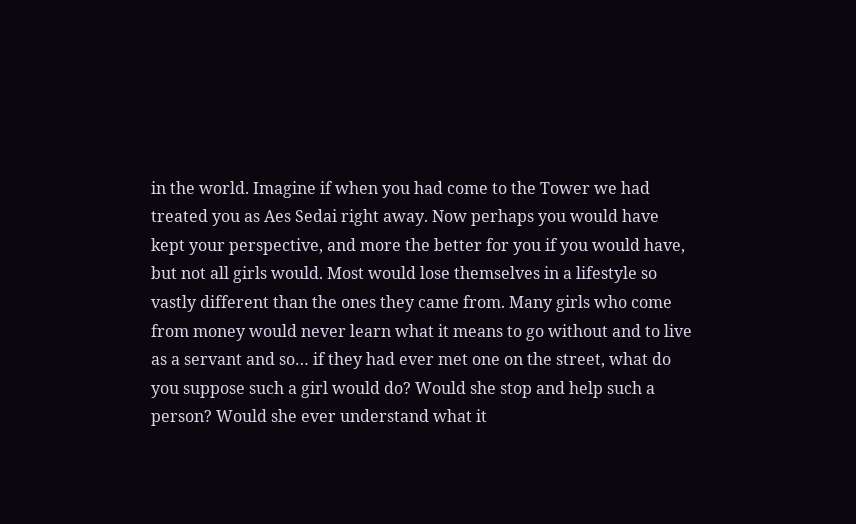in the world. Imagine if when you had come to the Tower we had treated you as Aes Sedai right away. Now perhaps you would have kept your perspective, and more the better for you if you would have, but not all girls would. Most would lose themselves in a lifestyle so vastly different than the ones they came from. Many girls who come from money would never learn what it means to go without and to live as a servant and so… if they had ever met one on the street, what do you suppose such a girl would do? Would she stop and help such a person? Would she ever understand what it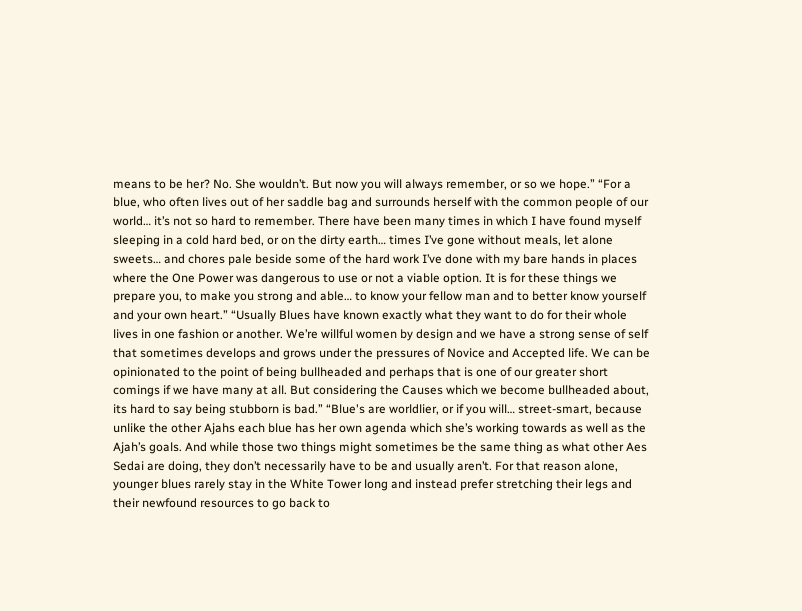means to be her? No. She wouldn’t. But now you will always remember, or so we hope.” “For a blue, who often lives out of her saddle bag and surrounds herself with the common people of our world… it’s not so hard to remember. There have been many times in which I have found myself sleeping in a cold hard bed, or on the dirty earth… times I’ve gone without meals, let alone sweets… and chores pale beside some of the hard work I’ve done with my bare hands in places where the One Power was dangerous to use or not a viable option. It is for these things we prepare you, to make you strong and able… to know your fellow man and to better know yourself and your own heart.” “Usually Blues have known exactly what they want to do for their whole lives in one fashion or another. We’re willful women by design and we have a strong sense of self that sometimes develops and grows under the pressures of Novice and Accepted life. We can be opinionated to the point of being bullheaded and perhaps that is one of our greater short comings if we have many at all. But considering the Causes which we become bullheaded about, its hard to say being stubborn is bad.” “Blue's are worldlier, or if you will… street-smart, because unlike the other Ajahs each blue has her own agenda which she’s working towards as well as the Ajah’s goals. And while those two things might sometimes be the same thing as what other Aes Sedai are doing, they don’t necessarily have to be and usually aren’t. For that reason alone, younger blues rarely stay in the White Tower long and instead prefer stretching their legs and their newfound resources to go back to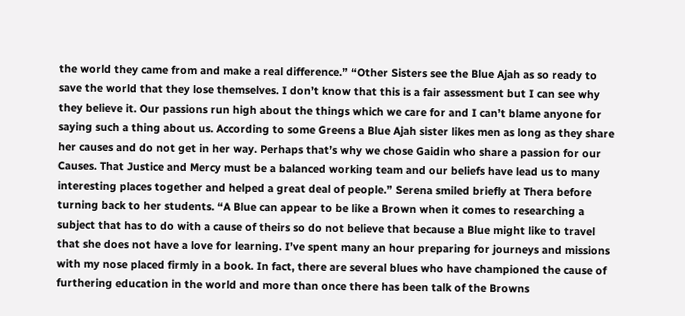the world they came from and make a real difference.” “Other Sisters see the Blue Ajah as so ready to save the world that they lose themselves. I don’t know that this is a fair assessment but I can see why they believe it. Our passions run high about the things which we care for and I can’t blame anyone for saying such a thing about us. According to some Greens a Blue Ajah sister likes men as long as they share her causes and do not get in her way. Perhaps that’s why we chose Gaidin who share a passion for our Causes. That Justice and Mercy must be a balanced working team and our beliefs have lead us to many interesting places together and helped a great deal of people.” Serena smiled briefly at Thera before turning back to her students. “A Blue can appear to be like a Brown when it comes to researching a subject that has to do with a cause of theirs so do not believe that because a Blue might like to travel that she does not have a love for learning. I’ve spent many an hour preparing for journeys and missions with my nose placed firmly in a book. In fact, there are several blues who have championed the cause of furthering education in the world and more than once there has been talk of the Browns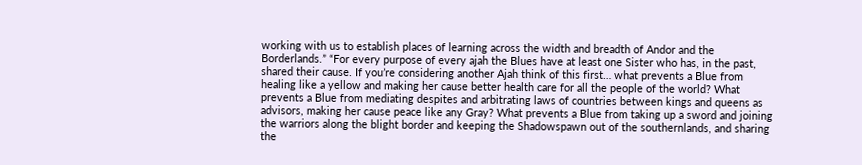working with us to establish places of learning across the width and breadth of Andor and the Borderlands.” “For every purpose of every ajah the Blues have at least one Sister who has, in the past, shared their cause. If you’re considering another Ajah think of this first… what prevents a Blue from healing like a yellow and making her cause better health care for all the people of the world? What prevents a Blue from mediating despites and arbitrating laws of countries between kings and queens as advisors, making her cause peace like any Gray? What prevents a Blue from taking up a sword and joining the warriors along the blight border and keeping the Shadowspawn out of the southernlands, and sharing the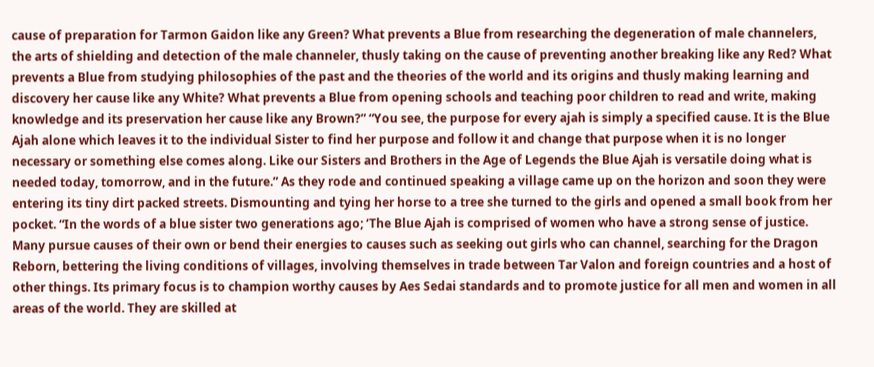cause of preparation for Tarmon Gaidon like any Green? What prevents a Blue from researching the degeneration of male channelers, the arts of shielding and detection of the male channeler, thusly taking on the cause of preventing another breaking like any Red? What prevents a Blue from studying philosophies of the past and the theories of the world and its origins and thusly making learning and discovery her cause like any White? What prevents a Blue from opening schools and teaching poor children to read and write, making knowledge and its preservation her cause like any Brown?” “You see, the purpose for every ajah is simply a specified cause. It is the Blue Ajah alone which leaves it to the individual Sister to find her purpose and follow it and change that purpose when it is no longer necessary or something else comes along. Like our Sisters and Brothers in the Age of Legends the Blue Ajah is versatile doing what is needed today, tomorrow, and in the future.” As they rode and continued speaking a village came up on the horizon and soon they were entering its tiny dirt packed streets. Dismounting and tying her horse to a tree she turned to the girls and opened a small book from her pocket. “In the words of a blue sister two generations ago; ‘The Blue Ajah is comprised of women who have a strong sense of justice. Many pursue causes of their own or bend their energies to causes such as seeking out girls who can channel, searching for the Dragon Reborn, bettering the living conditions of villages, involving themselves in trade between Tar Valon and foreign countries and a host of other things. Its primary focus is to champion worthy causes by Aes Sedai standards and to promote justice for all men and women in all areas of the world. They are skilled at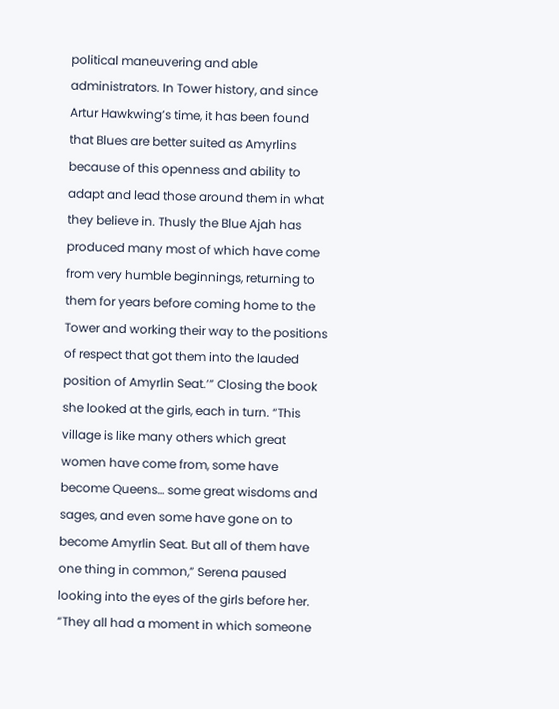political maneuvering and able administrators. In Tower history, and since Artur Hawkwing’s time, it has been found that Blues are better suited as Amyrlins because of this openness and ability to adapt and lead those around them in what they believe in. Thusly the Blue Ajah has produced many most of which have come from very humble beginnings, returning to them for years before coming home to the Tower and working their way to the positions of respect that got them into the lauded position of Amyrlin Seat.’” Closing the book she looked at the girls, each in turn. “This village is like many others which great women have come from, some have become Queens… some great wisdoms and sages, and even some have gone on to become Amyrlin Seat. But all of them have one thing in common,” Serena paused looking into the eyes of the girls before her. “They all had a moment in which someone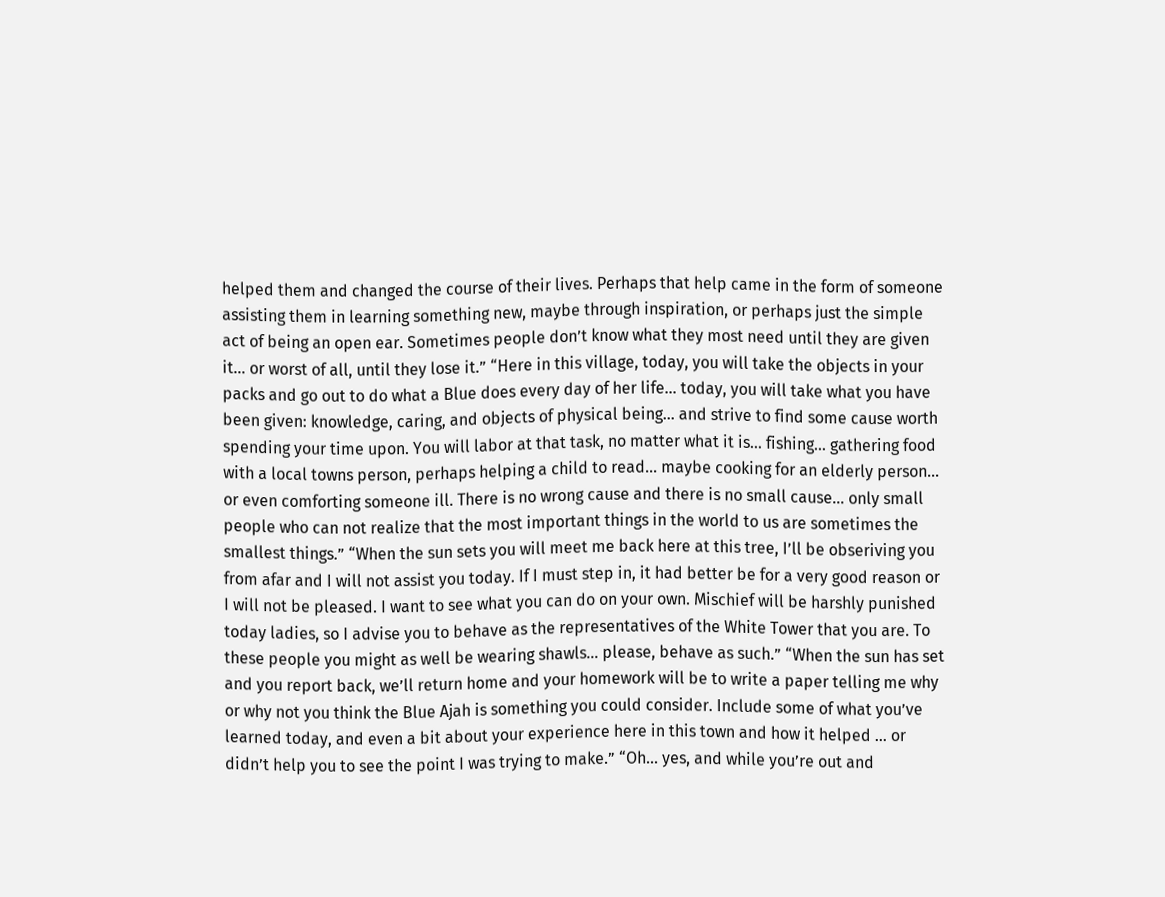helped them and changed the course of their lives. Perhaps that help came in the form of someone assisting them in learning something new, maybe through inspiration, or perhaps just the simple act of being an open ear. Sometimes people don’t know what they most need until they are given it… or worst of all, until they lose it.” “Here in this village, today, you will take the objects in your packs and go out to do what a Blue does every day of her life… today, you will take what you have been given: knowledge, caring, and objects of physical being… and strive to find some cause worth spending your time upon. You will labor at that task, no matter what it is… fishing… gathering food with a local towns person, perhaps helping a child to read… maybe cooking for an elderly person… or even comforting someone ill. There is no wrong cause and there is no small cause… only small people who can not realize that the most important things in the world to us are sometimes the smallest things.” “When the sun sets you will meet me back here at this tree, I’ll be obseriving you from afar and I will not assist you today. If I must step in, it had better be for a very good reason or I will not be pleased. I want to see what you can do on your own. Mischief will be harshly punished today ladies, so I advise you to behave as the representatives of the White Tower that you are. To these people you might as well be wearing shawls… please, behave as such.” “When the sun has set and you report back, we’ll return home and your homework will be to write a paper telling me why or why not you think the Blue Ajah is something you could consider. Include some of what you’ve learned today, and even a bit about your experience here in this town and how it helped … or didn’t help you to see the point I was trying to make.” “Oh… yes, and while you’re out and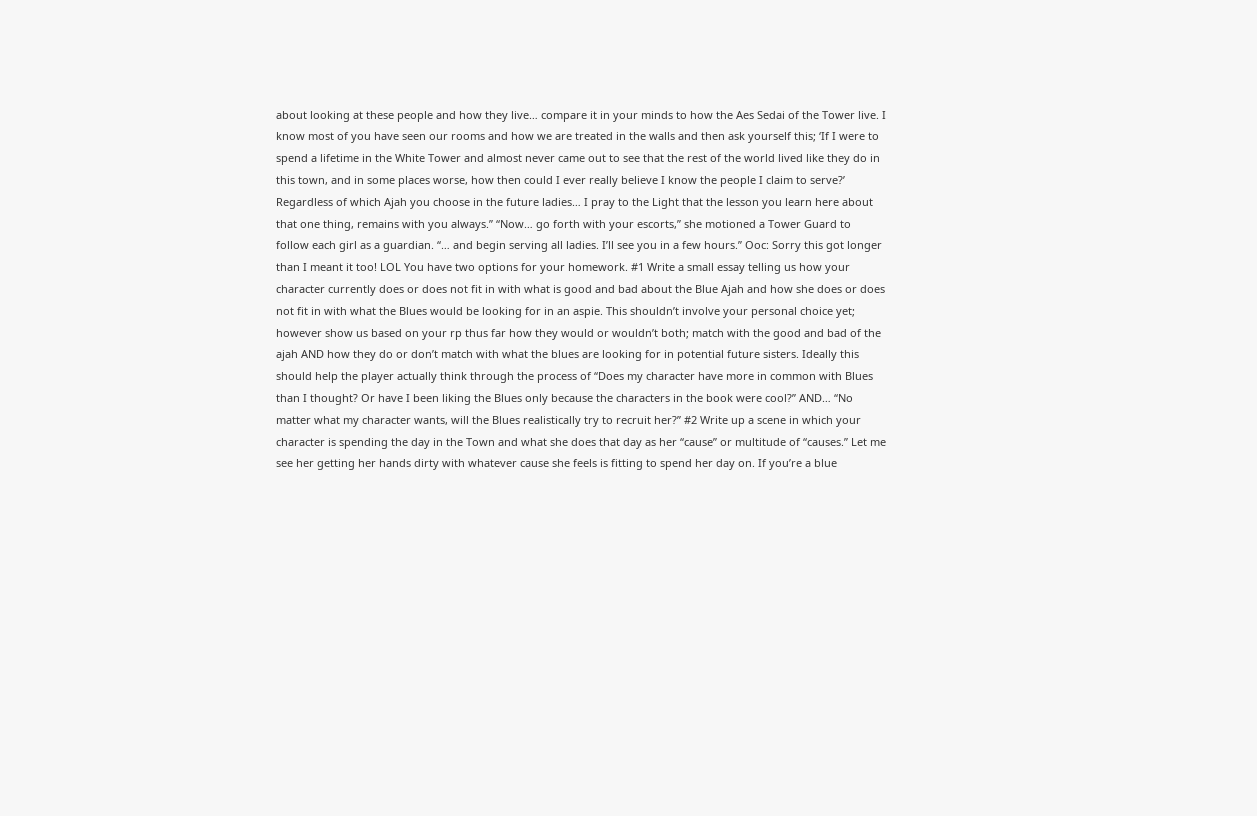about looking at these people and how they live… compare it in your minds to how the Aes Sedai of the Tower live. I know most of you have seen our rooms and how we are treated in the walls and then ask yourself this; ‘If I were to spend a lifetime in the White Tower and almost never came out to see that the rest of the world lived like they do in this town, and in some places worse, how then could I ever really believe I know the people I claim to serve?’ Regardless of which Ajah you choose in the future ladies… I pray to the Light that the lesson you learn here about that one thing, remains with you always.” “Now… go forth with your escorts,” she motioned a Tower Guard to follow each girl as a guardian. “… and begin serving all ladies. I’ll see you in a few hours.” Ooc: Sorry this got longer than I meant it too! LOL You have two options for your homework. #1 Write a small essay telling us how your character currently does or does not fit in with what is good and bad about the Blue Ajah and how she does or does not fit in with what the Blues would be looking for in an aspie. This shouldn’t involve your personal choice yet; however show us based on your rp thus far how they would or wouldn’t both; match with the good and bad of the ajah AND how they do or don’t match with what the blues are looking for in potential future sisters. Ideally this should help the player actually think through the process of “Does my character have more in common with Blues than I thought? Or have I been liking the Blues only because the characters in the book were cool?” AND… “No matter what my character wants, will the Blues realistically try to recruit her?” #2 Write up a scene in which your character is spending the day in the Town and what she does that day as her “cause” or multitude of “causes.” Let me see her getting her hands dirty with whatever cause she feels is fitting to spend her day on. If you’re a blue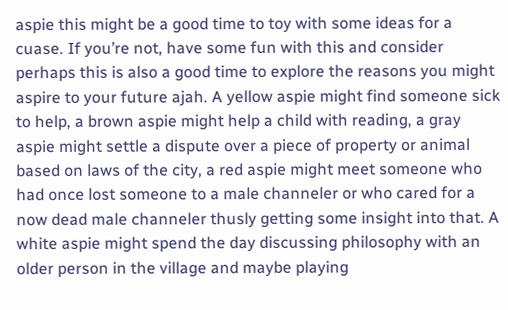aspie this might be a good time to toy with some ideas for a cuase. If you’re not, have some fun with this and consider perhaps this is also a good time to explore the reasons you might aspire to your future ajah. A yellow aspie might find someone sick to help, a brown aspie might help a child with reading, a gray aspie might settle a dispute over a piece of property or animal based on laws of the city, a red aspie might meet someone who had once lost someone to a male channeler or who cared for a now dead male channeler thusly getting some insight into that. A white aspie might spend the day discussing philosophy with an older person in the village and maybe playing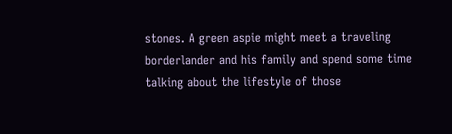stones. A green aspie might meet a traveling borderlander and his family and spend some time talking about the lifestyle of those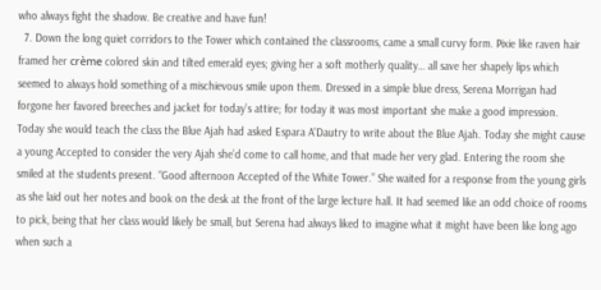who always fight the shadow. Be creative and have fun!
  7. Down the long quiet corridors to the Tower which contained the classrooms, came a small curvy form. Pixie like raven hair framed her crème colored skin and tilted emerald eyes; giving her a soft motherly quality… all save her shapely lips which seemed to always hold something of a mischievous smile upon them. Dressed in a simple blue dress, Serena Morrigan had forgone her favored breeches and jacket for today’s attire; for today it was most important she make a good impression. Today she would teach the class the Blue Ajah had asked Espara A'Dautry to write about the Blue Ajah. Today she might cause a young Accepted to consider the very Ajah she’d come to call home, and that made her very glad. Entering the room she smiled at the students present. “Good afternoon Accepted of the White Tower.” She waited for a response from the young girls as she laid out her notes and book on the desk at the front of the large lecture hall. It had seemed like an odd choice of rooms to pick, being that her class would likely be small, but Serena had always liked to imagine what it might have been like long ago when such a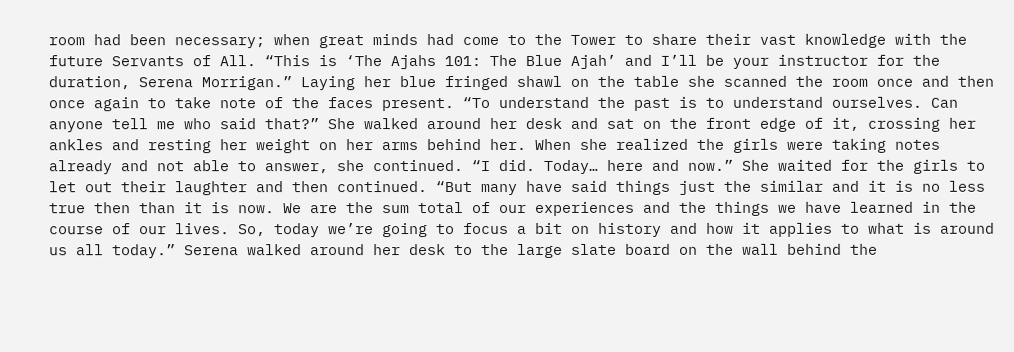room had been necessary; when great minds had come to the Tower to share their vast knowledge with the future Servants of All. “This is ‘The Ajahs 101: The Blue Ajah’ and I’ll be your instructor for the duration, Serena Morrigan.” Laying her blue fringed shawl on the table she scanned the room once and then once again to take note of the faces present. “To understand the past is to understand ourselves. Can anyone tell me who said that?” She walked around her desk and sat on the front edge of it, crossing her ankles and resting her weight on her arms behind her. When she realized the girls were taking notes already and not able to answer, she continued. “I did. Today… here and now.” She waited for the girls to let out their laughter and then continued. “But many have said things just the similar and it is no less true then than it is now. We are the sum total of our experiences and the things we have learned in the course of our lives. So, today we’re going to focus a bit on history and how it applies to what is around us all today.” Serena walked around her desk to the large slate board on the wall behind the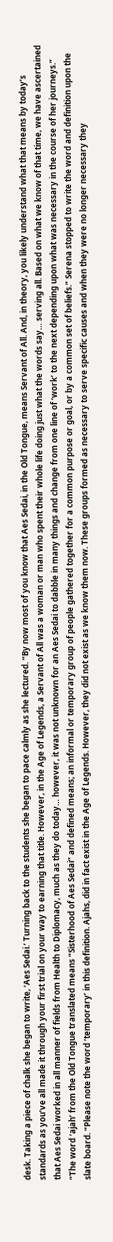desk. Taking a piece of chalk she began to write, ‘Aes Sedai.’ Turning back to the students she began to pace calmly as she lectured. “By now most of you know that Aes Sedai, in the Old Tongue, means Servant of All. And, in theory, you likely understand what that means by today’s standards as you’ve all made it through your first trial on your way to earning that title. However, in the Age of Legends, a Servant of All was a woman or man who spent their whole life doing just what the words say… serving all. Based on what we know of that time, we have ascertained that Aes Sedai worked in all manner of fields from Health to Diplomacy, much as they do today… however, it was not unknown for an Aes Sedai to dabble in many things and change from one line of ‘work’ to the next depending upon what was necessary in the course of her journeys.” “The word ‘ajah’ from the Old Tongue translated means “Sisterhood of Aes Sedai” and defined means; an informal or temporary group of people gathered together for a common purpose or goal, or by a common set of beliefs.” Serena stopped to write the word and definition upon the slate board. “Please note the word ‘temporary’ in this definition. Ajahs, did in fact exist in the Age of Legends. However, they did not exist as we know them now. These groups formed as necessary to serve specific causes and when they were no longer necessary they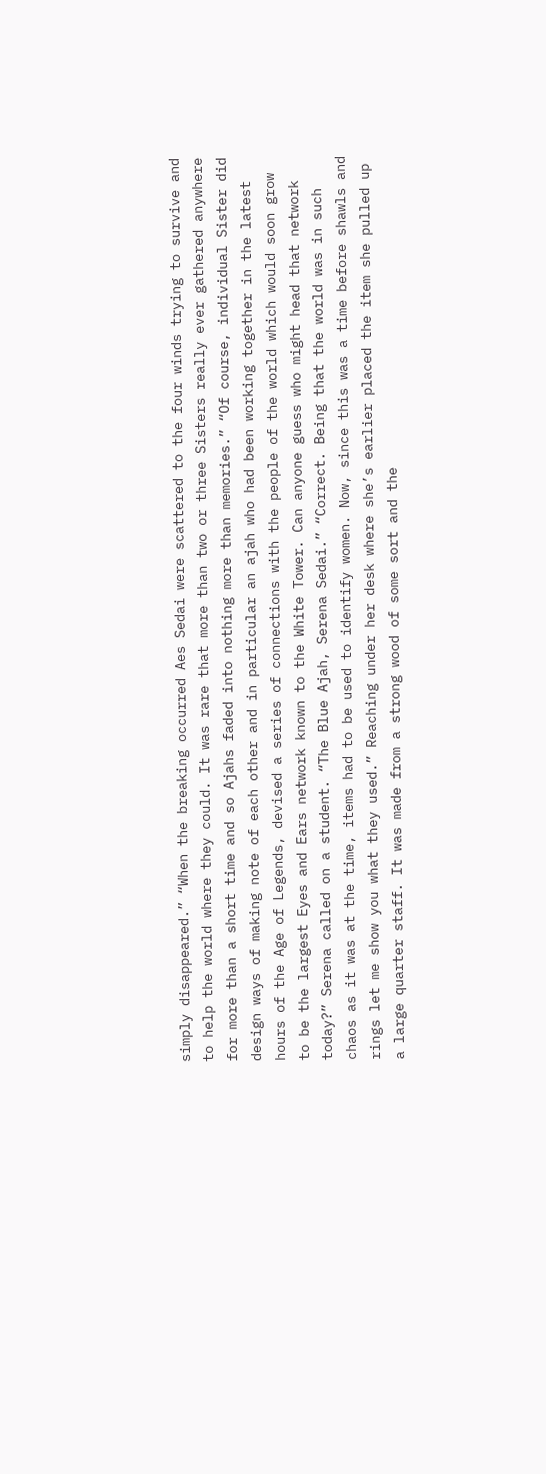simply disappeared.” “When the breaking occurred Aes Sedai were scattered to the four winds trying to survive and to help the world where they could. It was rare that more than two or three Sisters really ever gathered anywhere for more than a short time and so Ajahs faded into nothing more than memories.” “Of course, individual Sister did design ways of making note of each other and in particular an ajah who had been working together in the latest hours of the Age of Legends, devised a series of connections with the people of the world which would soon grow to be the largest Eyes and Ears network known to the White Tower. Can anyone guess who might head that network today?” Serena called on a student. “The Blue Ajah, Serena Sedai.” “Correct. Being that the world was in such chaos as it was at the time, items had to be used to identify women. Now, since this was a time before shawls and rings let me show you what they used.” Reaching under her desk where she’s earlier placed the item she pulled up a large quarter staff. It was made from a strong wood of some sort and the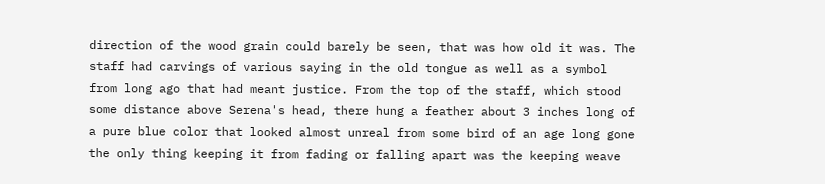direction of the wood grain could barely be seen, that was how old it was. The staff had carvings of various saying in the old tongue as well as a symbol from long ago that had meant justice. From the top of the staff, which stood some distance above Serena's head, there hung a feather about 3 inches long of a pure blue color that looked almost unreal from some bird of an age long gone the only thing keeping it from fading or falling apart was the keeping weave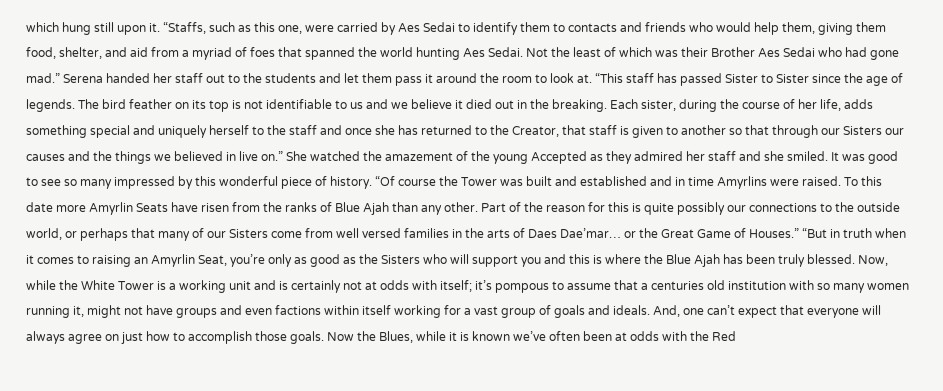which hung still upon it. “Staffs, such as this one, were carried by Aes Sedai to identify them to contacts and friends who would help them, giving them food, shelter, and aid from a myriad of foes that spanned the world hunting Aes Sedai. Not the least of which was their Brother Aes Sedai who had gone mad.” Serena handed her staff out to the students and let them pass it around the room to look at. “This staff has passed Sister to Sister since the age of legends. The bird feather on its top is not identifiable to us and we believe it died out in the breaking. Each sister, during the course of her life, adds something special and uniquely herself to the staff and once she has returned to the Creator, that staff is given to another so that through our Sisters our causes and the things we believed in live on.” She watched the amazement of the young Accepted as they admired her staff and she smiled. It was good to see so many impressed by this wonderful piece of history. “Of course the Tower was built and established and in time Amyrlins were raised. To this date more Amyrlin Seats have risen from the ranks of Blue Ajah than any other. Part of the reason for this is quite possibly our connections to the outside world, or perhaps that many of our Sisters come from well versed families in the arts of Daes Dae’mar… or the Great Game of Houses.” “But in truth when it comes to raising an Amyrlin Seat, you’re only as good as the Sisters who will support you and this is where the Blue Ajah has been truly blessed. Now, while the White Tower is a working unit and is certainly not at odds with itself; it’s pompous to assume that a centuries old institution with so many women running it, might not have groups and even factions within itself working for a vast group of goals and ideals. And, one can’t expect that everyone will always agree on just how to accomplish those goals. Now the Blues, while it is known we’ve often been at odds with the Red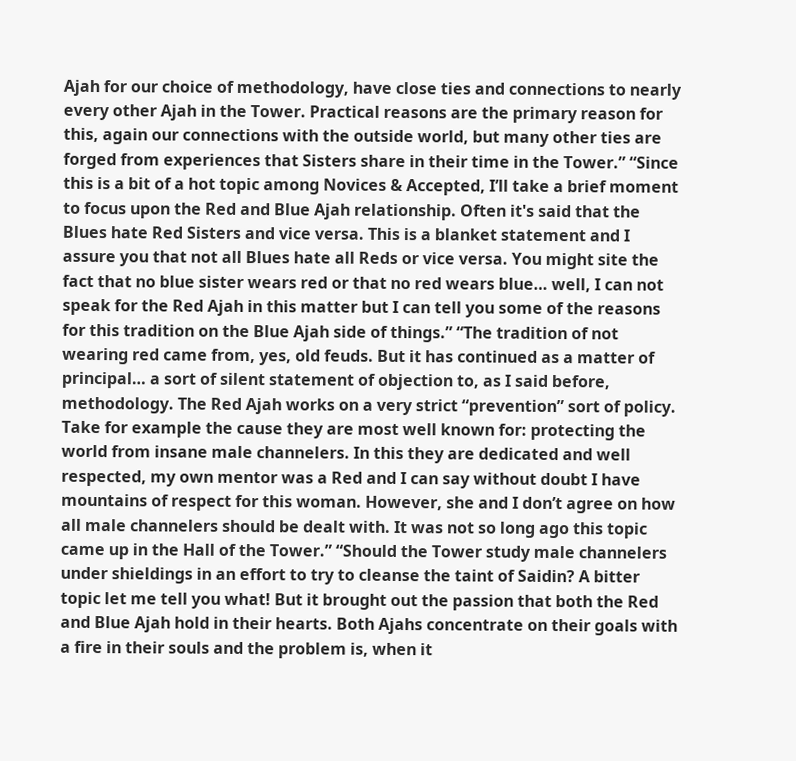Ajah for our choice of methodology, have close ties and connections to nearly every other Ajah in the Tower. Practical reasons are the primary reason for this, again our connections with the outside world, but many other ties are forged from experiences that Sisters share in their time in the Tower.” “Since this is a bit of a hot topic among Novices & Accepted, I’ll take a brief moment to focus upon the Red and Blue Ajah relationship. Often it's said that the Blues hate Red Sisters and vice versa. This is a blanket statement and I assure you that not all Blues hate all Reds or vice versa. You might site the fact that no blue sister wears red or that no red wears blue… well, I can not speak for the Red Ajah in this matter but I can tell you some of the reasons for this tradition on the Blue Ajah side of things.” “The tradition of not wearing red came from, yes, old feuds. But it has continued as a matter of principal… a sort of silent statement of objection to, as I said before, methodology. The Red Ajah works on a very strict “prevention” sort of policy. Take for example the cause they are most well known for: protecting the world from insane male channelers. In this they are dedicated and well respected, my own mentor was a Red and I can say without doubt I have mountains of respect for this woman. However, she and I don’t agree on how all male channelers should be dealt with. It was not so long ago this topic came up in the Hall of the Tower.” “Should the Tower study male channelers under shieldings in an effort to try to cleanse the taint of Saidin? A bitter topic let me tell you what! But it brought out the passion that both the Red and Blue Ajah hold in their hearts. Both Ajahs concentrate on their goals with a fire in their souls and the problem is, when it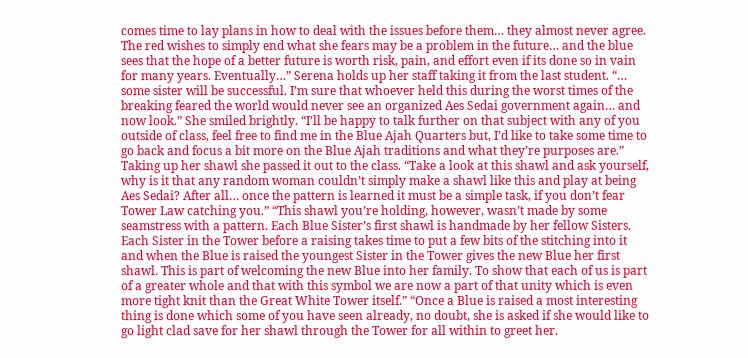comes time to lay plans in how to deal with the issues before them… they almost never agree. The red wishes to simply end what she fears may be a problem in the future… and the blue sees that the hope of a better future is worth risk, pain, and effort even if its done so in vain for many years. Eventually…” Serena holds up her staff taking it from the last student. “… some sister will be successful. I’m sure that whoever held this during the worst times of the breaking feared the world would never see an organized Aes Sedai government again… and now look.” She smiled brightly. “I’ll be happy to talk further on that subject with any of you outside of class, feel free to find me in the Blue Ajah Quarters but, I’d like to take some time to go back and focus a bit more on the Blue Ajah traditions and what they’re purposes are.” Taking up her shawl she passed it out to the class. “Take a look at this shawl and ask yourself, why is it that any random woman couldn’t simply make a shawl like this and play at being Aes Sedai? After all… once the pattern is learned it must be a simple task, if you don’t fear Tower Law catching you.” “This shawl you’re holding, however, wasn’t made by some seamstress with a pattern. Each Blue Sister’s first shawl is handmade by her fellow Sisters. Each Sister in the Tower before a raising takes time to put a few bits of the stitching into it and when the Blue is raised the youngest Sister in the Tower gives the new Blue her first shawl. This is part of welcoming the new Blue into her family. To show that each of us is part of a greater whole and that with this symbol we are now a part of that unity which is even more tight knit than the Great White Tower itself.” “Once a Blue is raised a most interesting thing is done which some of you have seen already, no doubt, she is asked if she would like to go light clad save for her shawl through the Tower for all within to greet her.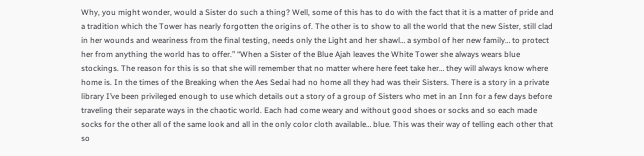Why, you might wonder, would a Sister do such a thing? Well, some of this has to do with the fact that it is a matter of pride and a tradition which the Tower has nearly forgotten the origins of. The other is to show to all the world that the new Sister, still clad in her wounds and weariness from the final testing, needs only the Light and her shawl… a symbol of her new family… to protect her from anything the world has to offer.” “When a Sister of the Blue Ajah leaves the White Tower she always wears blue stockings. The reason for this is so that she will remember that no matter where here feet take her… they will always know where home is. In the times of the Breaking when the Aes Sedai had no home all they had was their Sisters. There is a story in a private library I’ve been privileged enough to use which details out a story of a group of Sisters who met in an Inn for a few days before traveling their separate ways in the chaotic world. Each had come weary and without good shoes or socks and so each made socks for the other all of the same look and all in the only color cloth available… blue. This was their way of telling each other that so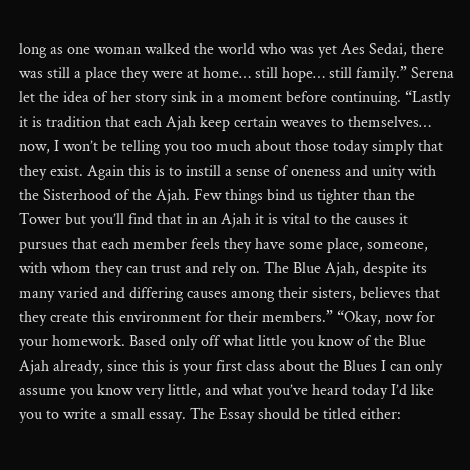long as one woman walked the world who was yet Aes Sedai, there was still a place they were at home… still hope… still family.” Serena let the idea of her story sink in a moment before continuing. “Lastly it is tradition that each Ajah keep certain weaves to themselves… now, I won’t be telling you too much about those today simply that they exist. Again this is to instill a sense of oneness and unity with the Sisterhood of the Ajah. Few things bind us tighter than the Tower but you’ll find that in an Ajah it is vital to the causes it pursues that each member feels they have some place, someone, with whom they can trust and rely on. The Blue Ajah, despite its many varied and differing causes among their sisters, believes that they create this environment for their members.” “Okay, now for your homework. Based only off what little you know of the Blue Ajah already, since this is your first class about the Blues I can only assume you know very little, and what you’ve heard today I’d like you to write a small essay. The Essay should be titled either: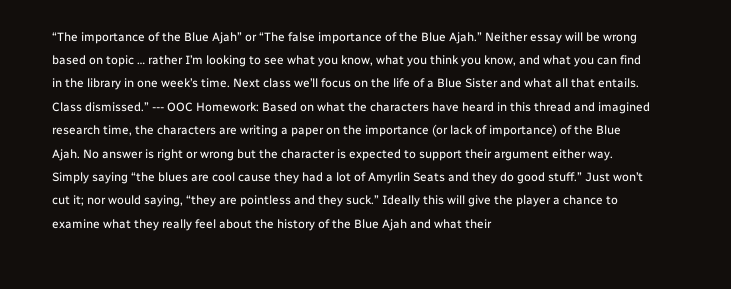“The importance of the Blue Ajah” or “The false importance of the Blue Ajah.” Neither essay will be wrong based on topic … rather I’m looking to see what you know, what you think you know, and what you can find in the library in one week’s time. Next class we’ll focus on the life of a Blue Sister and what all that entails. Class dismissed.” --- OOC Homework: Based on what the characters have heard in this thread and imagined research time, the characters are writing a paper on the importance (or lack of importance) of the Blue Ajah. No answer is right or wrong but the character is expected to support their argument either way. Simply saying “the blues are cool cause they had a lot of Amyrlin Seats and they do good stuff.” Just won’t cut it; nor would saying, “they are pointless and they suck.” Ideally this will give the player a chance to examine what they really feel about the history of the Blue Ajah and what their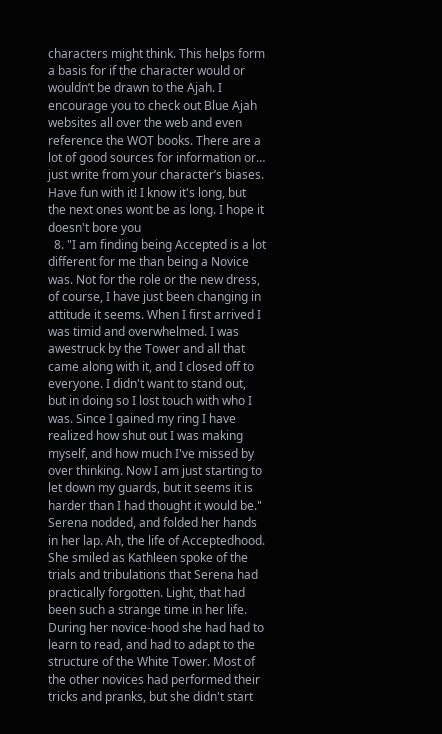characters might think. This helps form a basis for if the character would or wouldn’t be drawn to the Ajah. I encourage you to check out Blue Ajah websites all over the web and even reference the WOT books. There are a lot of good sources for information or… just write from your character’s biases. Have fun with it! I know it's long, but the next ones wont be as long. I hope it doesn't bore you
  8. "I am finding being Accepted is a lot different for me than being a Novice was. Not for the role or the new dress, of course, I have just been changing in attitude it seems. When I first arrived I was timid and overwhelmed. I was awestruck by the Tower and all that came along with it, and I closed off to everyone. I didn't want to stand out, but in doing so I lost touch with who I was. Since I gained my ring I have realized how shut out I was making myself, and how much I've missed by over thinking. Now I am just starting to let down my guards, but it seems it is harder than I had thought it would be." Serena nodded, and folded her hands in her lap. Ah, the life of Acceptedhood. She smiled as Kathleen spoke of the trials and tribulations that Serena had practically forgotten. Light, that had been such a strange time in her life. During her novice-hood she had had to learn to read, and had to adapt to the structure of the White Tower. Most of the other novices had performed their tricks and pranks, but she didn't start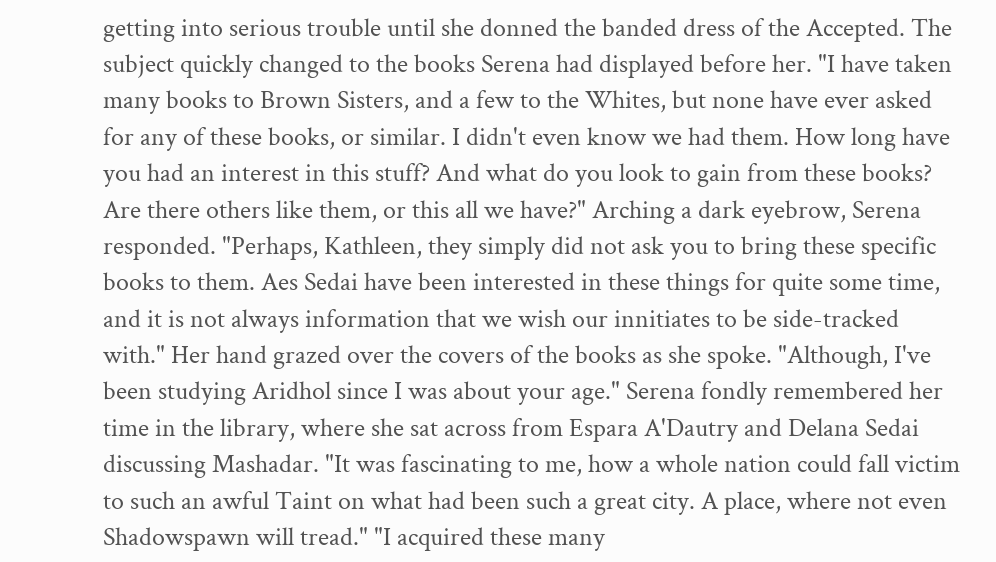getting into serious trouble until she donned the banded dress of the Accepted. The subject quickly changed to the books Serena had displayed before her. "I have taken many books to Brown Sisters, and a few to the Whites, but none have ever asked for any of these books, or similar. I didn't even know we had them. How long have you had an interest in this stuff? And what do you look to gain from these books? Are there others like them, or this all we have?" Arching a dark eyebrow, Serena responded. "Perhaps, Kathleen, they simply did not ask you to bring these specific books to them. Aes Sedai have been interested in these things for quite some time, and it is not always information that we wish our innitiates to be side-tracked with." Her hand grazed over the covers of the books as she spoke. "Although, I've been studying Aridhol since I was about your age." Serena fondly remembered her time in the library, where she sat across from Espara A'Dautry and Delana Sedai discussing Mashadar. "It was fascinating to me, how a whole nation could fall victim to such an awful Taint on what had been such a great city. A place, where not even Shadowspawn will tread." "I acquired these many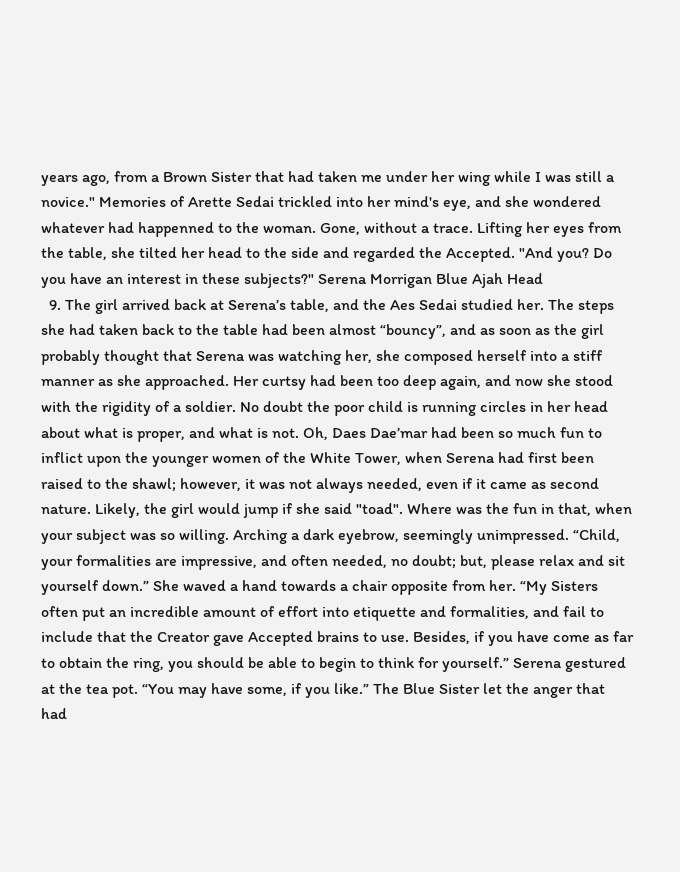years ago, from a Brown Sister that had taken me under her wing while I was still a novice." Memories of Arette Sedai trickled into her mind's eye, and she wondered whatever had happenned to the woman. Gone, without a trace. Lifting her eyes from the table, she tilted her head to the side and regarded the Accepted. "And you? Do you have an interest in these subjects?" Serena Morrigan Blue Ajah Head
  9. The girl arrived back at Serena’s table, and the Aes Sedai studied her. The steps she had taken back to the table had been almost “bouncy”, and as soon as the girl probably thought that Serena was watching her, she composed herself into a stiff manner as she approached. Her curtsy had been too deep again, and now she stood with the rigidity of a soldier. No doubt the poor child is running circles in her head about what is proper, and what is not. Oh, Daes Dae’mar had been so much fun to inflict upon the younger women of the White Tower, when Serena had first been raised to the shawl; however, it was not always needed, even if it came as second nature. Likely, the girl would jump if she said "toad". Where was the fun in that, when your subject was so willing. Arching a dark eyebrow, seemingly unimpressed. “Child, your formalities are impressive, and often needed, no doubt; but, please relax and sit yourself down.” She waved a hand towards a chair opposite from her. “My Sisters often put an incredible amount of effort into etiquette and formalities, and fail to include that the Creator gave Accepted brains to use. Besides, if you have come as far to obtain the ring, you should be able to begin to think for yourself.” Serena gestured at the tea pot. “You may have some, if you like.” The Blue Sister let the anger that had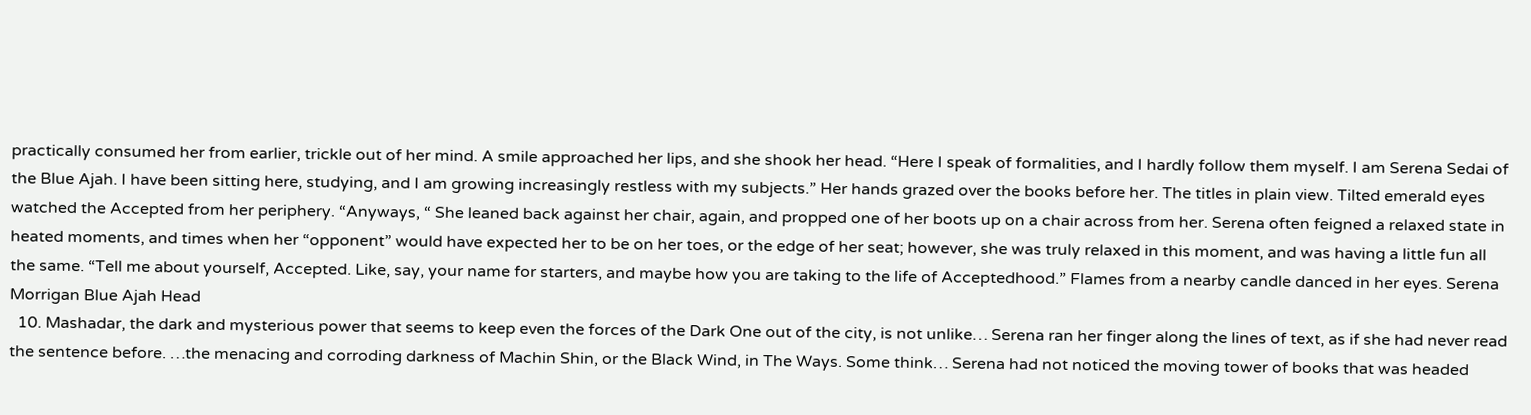practically consumed her from earlier, trickle out of her mind. A smile approached her lips, and she shook her head. “Here I speak of formalities, and I hardly follow them myself. I am Serena Sedai of the Blue Ajah. I have been sitting here, studying, and I am growing increasingly restless with my subjects.” Her hands grazed over the books before her. The titles in plain view. Tilted emerald eyes watched the Accepted from her periphery. “Anyways, “ She leaned back against her chair, again, and propped one of her boots up on a chair across from her. Serena often feigned a relaxed state in heated moments, and times when her “opponent” would have expected her to be on her toes, or the edge of her seat; however, she was truly relaxed in this moment, and was having a little fun all the same. “Tell me about yourself, Accepted. Like, say, your name for starters, and maybe how you are taking to the life of Acceptedhood.” Flames from a nearby candle danced in her eyes. Serena Morrigan Blue Ajah Head
  10. Mashadar, the dark and mysterious power that seems to keep even the forces of the Dark One out of the city, is not unlike… Serena ran her finger along the lines of text, as if she had never read the sentence before. …the menacing and corroding darkness of Machin Shin, or the Black Wind, in The Ways. Some think… Serena had not noticed the moving tower of books that was headed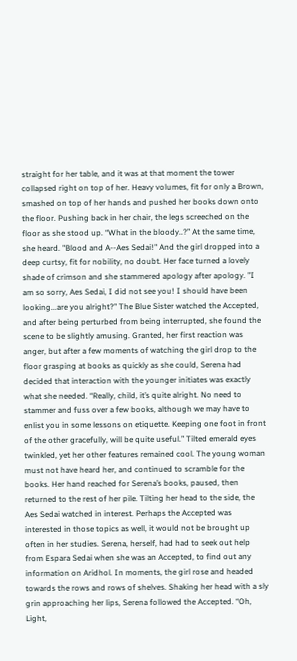straight for her table, and it was at that moment the tower collapsed right on top of her. Heavy volumes, fit for only a Brown, smashed on top of her hands and pushed her books down onto the floor. Pushing back in her chair, the legs screeched on the floor as she stood up. “What in the bloody..?” At the same time, she heard. "Blood and A--Aes Sedai!" And the girl dropped into a deep curtsy, fit for nobility, no doubt. Her face turned a lovely shade of crimson and she stammered apology after apology. "I am so sorry, Aes Sedai, I did not see you! I should have been looking...are you alright?" The Blue Sister watched the Accepted, and after being perturbed from being interrupted, she found the scene to be slightly amusing. Granted, her first reaction was anger, but after a few moments of watching the girl drop to the floor grasping at books as quickly as she could, Serena had decided that interaction with the younger initiates was exactly what she needed. “Really, child, it’s quite alright. No need to stammer and fuss over a few books, although we may have to enlist you in some lessons on etiquette. Keeping one foot in front of the other gracefully, will be quite useful.” Tilted emerald eyes twinkled, yet her other features remained cool. The young woman must not have heard her, and continued to scramble for the books. Her hand reached for Serena’s books, paused, then returned to the rest of her pile. Tilting her head to the side, the Aes Sedai watched in interest. Perhaps the Accepted was interested in those topics as well, it would not be brought up often in her studies. Serena, herself, had had to seek out help from Espara Sedai when she was an Accepted, to find out any information on Aridhol. In moments, the girl rose and headed towards the rows and rows of shelves. Shaking her head with a sly grin approaching her lips, Serena followed the Accepted. “Oh, Light,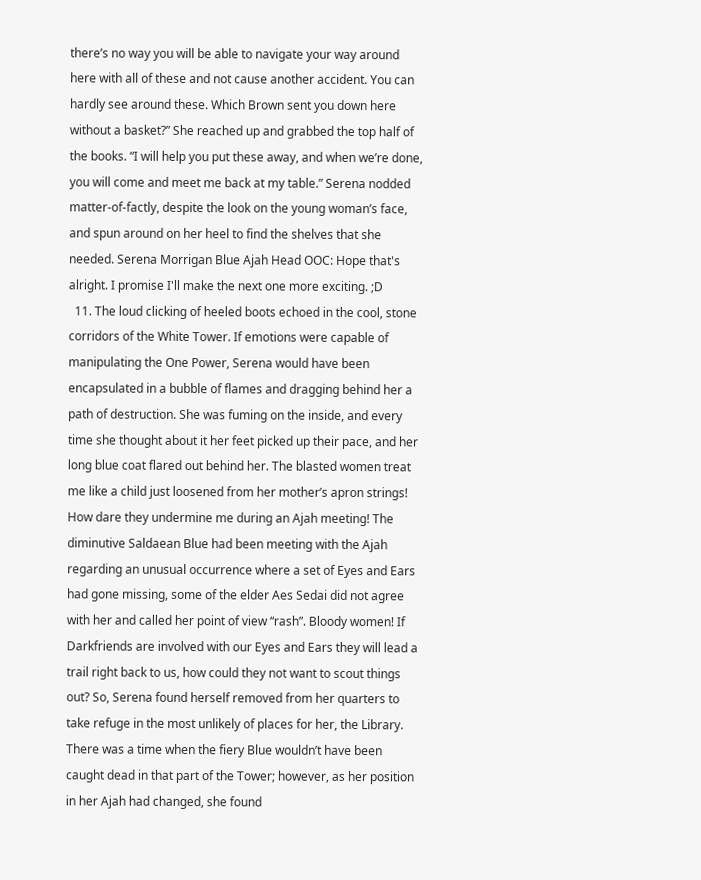there’s no way you will be able to navigate your way around here with all of these and not cause another accident. You can hardly see around these. Which Brown sent you down here without a basket?” She reached up and grabbed the top half of the books. “I will help you put these away, and when we’re done, you will come and meet me back at my table.” Serena nodded matter-of-factly, despite the look on the young woman’s face, and spun around on her heel to find the shelves that she needed. Serena Morrigan Blue Ajah Head OOC: Hope that's alright. I promise I'll make the next one more exciting. ;D
  11. The loud clicking of heeled boots echoed in the cool, stone corridors of the White Tower. If emotions were capable of manipulating the One Power, Serena would have been encapsulated in a bubble of flames and dragging behind her a path of destruction. She was fuming on the inside, and every time she thought about it her feet picked up their pace, and her long blue coat flared out behind her. The blasted women treat me like a child just loosened from her mother’s apron strings! How dare they undermine me during an Ajah meeting! The diminutive Saldaean Blue had been meeting with the Ajah regarding an unusual occurrence where a set of Eyes and Ears had gone missing, some of the elder Aes Sedai did not agree with her and called her point of view “rash”. Bloody women! If Darkfriends are involved with our Eyes and Ears they will lead a trail right back to us, how could they not want to scout things out? So, Serena found herself removed from her quarters to take refuge in the most unlikely of places for her, the Library. There was a time when the fiery Blue wouldn’t have been caught dead in that part of the Tower; however, as her position in her Ajah had changed, she found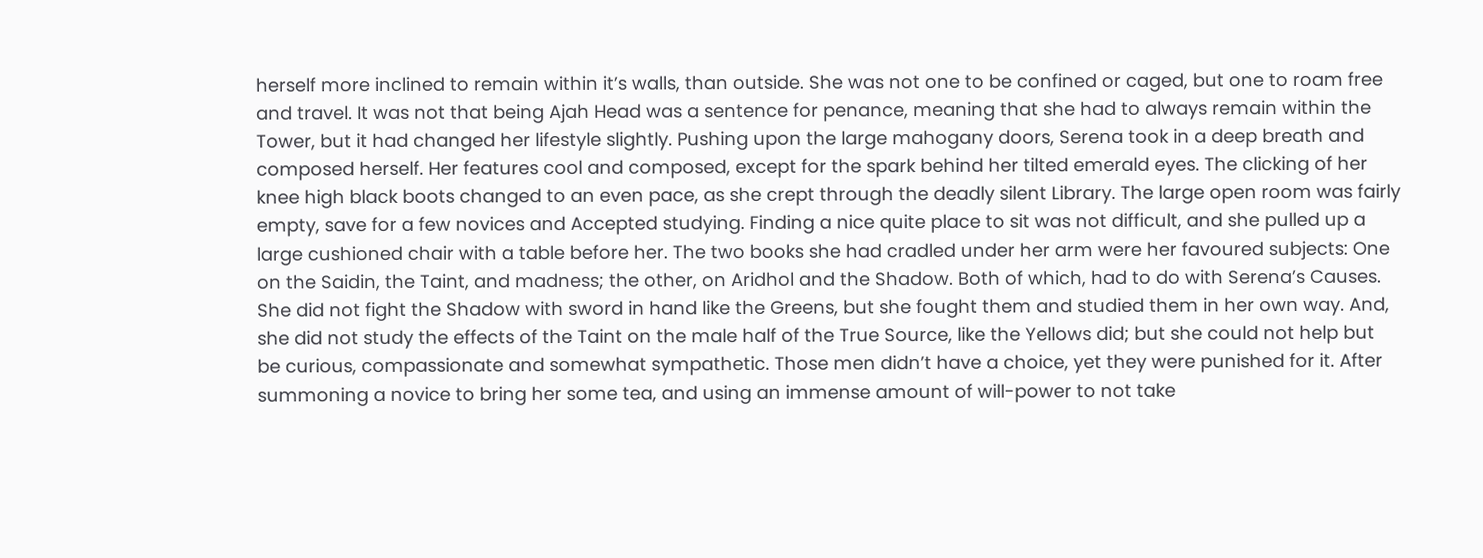herself more inclined to remain within it’s walls, than outside. She was not one to be confined or caged, but one to roam free and travel. It was not that being Ajah Head was a sentence for penance, meaning that she had to always remain within the Tower, but it had changed her lifestyle slightly. Pushing upon the large mahogany doors, Serena took in a deep breath and composed herself. Her features cool and composed, except for the spark behind her tilted emerald eyes. The clicking of her knee high black boots changed to an even pace, as she crept through the deadly silent Library. The large open room was fairly empty, save for a few novices and Accepted studying. Finding a nice quite place to sit was not difficult, and she pulled up a large cushioned chair with a table before her. The two books she had cradled under her arm were her favoured subjects: One on the Saidin, the Taint, and madness; the other, on Aridhol and the Shadow. Both of which, had to do with Serena’s Causes. She did not fight the Shadow with sword in hand like the Greens, but she fought them and studied them in her own way. And, she did not study the effects of the Taint on the male half of the True Source, like the Yellows did; but she could not help but be curious, compassionate and somewhat sympathetic. Those men didn’t have a choice, yet they were punished for it. After summoning a novice to bring her some tea, and using an immense amount of will-power to not take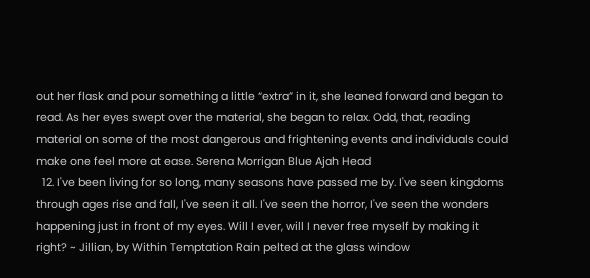out her flask and pour something a little “extra” in it, she leaned forward and began to read. As her eyes swept over the material, she began to relax. Odd, that, reading material on some of the most dangerous and frightening events and individuals could make one feel more at ease. Serena Morrigan Blue Ajah Head
  12. I've been living for so long, many seasons have passed me by. I've seen kingdoms through ages rise and fall, I've seen it all. I've seen the horror, I've seen the wonders happening just in front of my eyes. Will I ever, will I never free myself by making it right? ~ Jillian, by Within Temptation Rain pelted at the glass window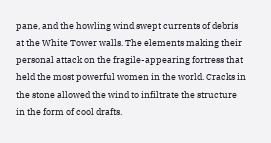pane, and the howling wind swept currents of debris at the White Tower walls. The elements making their personal attack on the fragile-appearing fortress that held the most powerful women in the world. Cracks in the stone allowed the wind to infiltrate the structure in the form of cool drafts.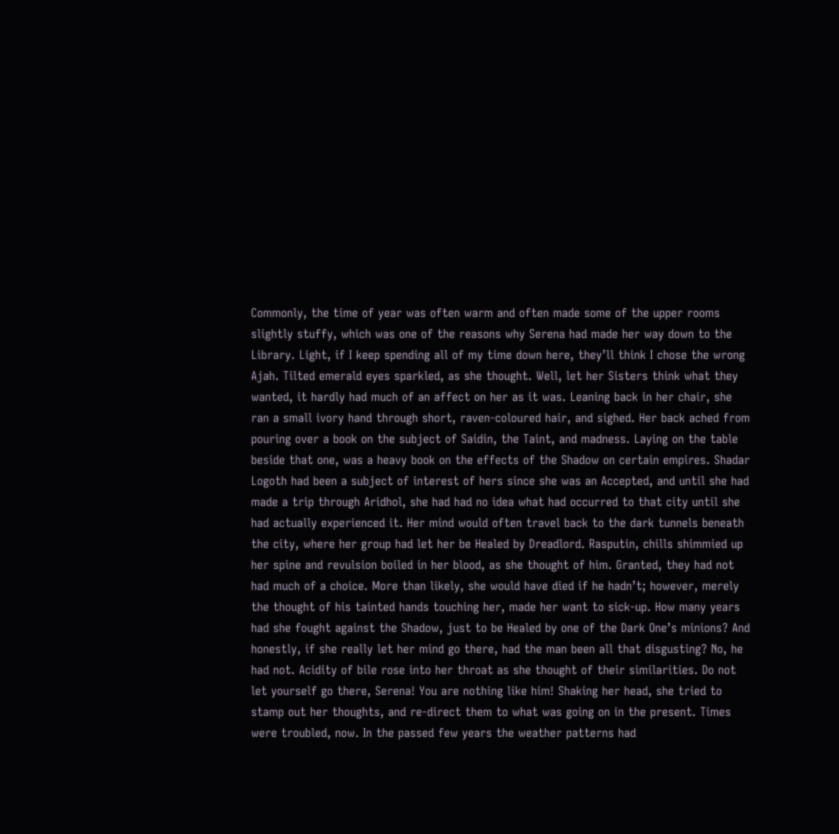Commonly, the time of year was often warm and often made some of the upper rooms slightly stuffy, which was one of the reasons why Serena had made her way down to the Library. Light, if I keep spending all of my time down here, they’ll think I chose the wrong Ajah. Tilted emerald eyes sparkled, as she thought. Well, let her Sisters think what they wanted, it hardly had much of an affect on her as it was. Leaning back in her chair, she ran a small ivory hand through short, raven-coloured hair, and sighed. Her back ached from pouring over a book on the subject of Saidin, the Taint, and madness. Laying on the table beside that one, was a heavy book on the effects of the Shadow on certain empires. Shadar Logoth had been a subject of interest of hers since she was an Accepted, and until she had made a trip through Aridhol, she had had no idea what had occurred to that city until she had actually experienced it. Her mind would often travel back to the dark tunnels beneath the city, where her group had let her be Healed by Dreadlord. Rasputin, chills shimmied up her spine and revulsion boiled in her blood, as she thought of him. Granted, they had not had much of a choice. More than likely, she would have died if he hadn’t; however, merely the thought of his tainted hands touching her, made her want to sick-up. How many years had she fought against the Shadow, just to be Healed by one of the Dark One’s minions? And honestly, if she really let her mind go there, had the man been all that disgusting? No, he had not. Acidity of bile rose into her throat as she thought of their similarities. Do not let yourself go there, Serena! You are nothing like him! Shaking her head, she tried to stamp out her thoughts, and re-direct them to what was going on in the present. Times were troubled, now. In the passed few years the weather patterns had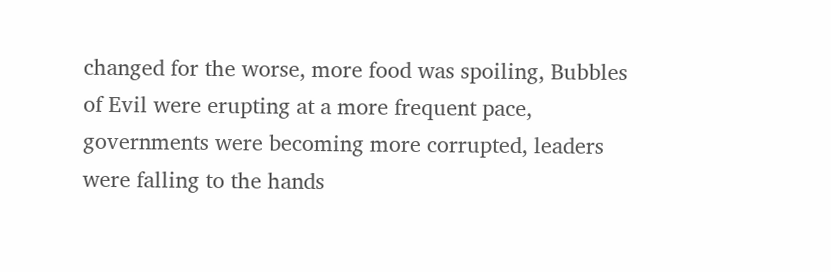changed for the worse, more food was spoiling, Bubbles of Evil were erupting at a more frequent pace, governments were becoming more corrupted, leaders were falling to the hands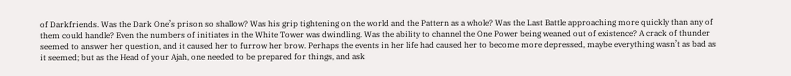of Darkfriends. Was the Dark One’s prison so shallow? Was his grip tightening on the world and the Pattern as a whole? Was the Last Battle approaching more quickly than any of them could handle? Even the numbers of initiates in the White Tower was dwindling. Was the ability to channel the One Power being weaned out of existence? A crack of thunder seemed to answer her question, and it caused her to furrow her brow. Perhaps the events in her life had caused her to become more depressed, maybe everything wasn’t as bad as it seemed; but as the Head of your Ajah, one needed to be prepared for things, and ask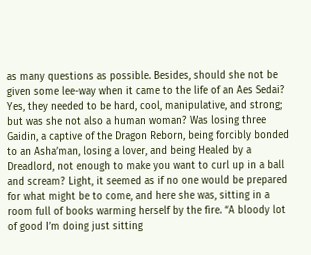as many questions as possible. Besides, should she not be given some lee-way when it came to the life of an Aes Sedai? Yes, they needed to be hard, cool, manipulative, and strong; but was she not also a human woman? Was losing three Gaidin, a captive of the Dragon Reborn, being forcibly bonded to an Asha’man, losing a lover, and being Healed by a Dreadlord, not enough to make you want to curl up in a ball and scream? Light, it seemed as if no one would be prepared for what might be to come, and here she was, sitting in a room full of books warming herself by the fire. “A bloody lot of good I’m doing just sitting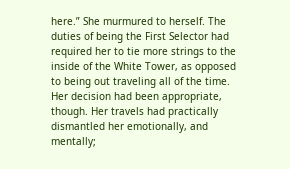here.” She murmured to herself. The duties of being the First Selector had required her to tie more strings to the inside of the White Tower, as opposed to being out traveling all of the time. Her decision had been appropriate, though. Her travels had practically dismantled her emotionally, and mentally;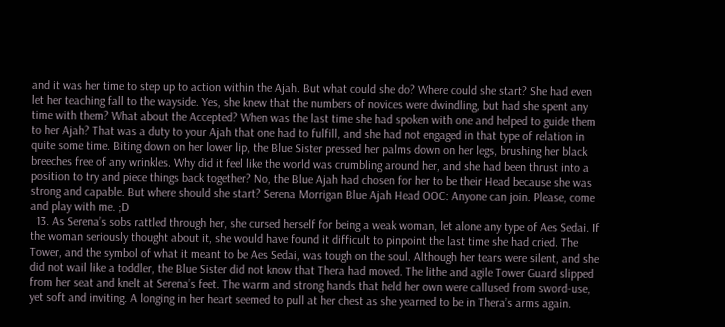and it was her time to step up to action within the Ajah. But what could she do? Where could she start? She had even let her teaching fall to the wayside. Yes, she knew that the numbers of novices were dwindling, but had she spent any time with them? What about the Accepted? When was the last time she had spoken with one and helped to guide them to her Ajah? That was a duty to your Ajah that one had to fulfill, and she had not engaged in that type of relation in quite some time. Biting down on her lower lip, the Blue Sister pressed her palms down on her legs, brushing her black breeches free of any wrinkles. Why did it feel like the world was crumbling around her, and she had been thrust into a position to try and piece things back together? No, the Blue Ajah had chosen for her to be their Head because she was strong and capable. But where should she start? Serena Morrigan Blue Ajah Head OOC: Anyone can join. Please, come and play with me. ;D
  13. As Serena’s sobs rattled through her, she cursed herself for being a weak woman, let alone any type of Aes Sedai. If the woman seriously thought about it, she would have found it difficult to pinpoint the last time she had cried. The Tower, and the symbol of what it meant to be Aes Sedai, was tough on the soul. Although her tears were silent, and she did not wail like a toddler, the Blue Sister did not know that Thera had moved. The lithe and agile Tower Guard slipped from her seat and knelt at Serena’s feet. The warm and strong hands that held her own were callused from sword-use, yet soft and inviting. A longing in her heart seemed to pull at her chest as she yearned to be in Thera’s arms again.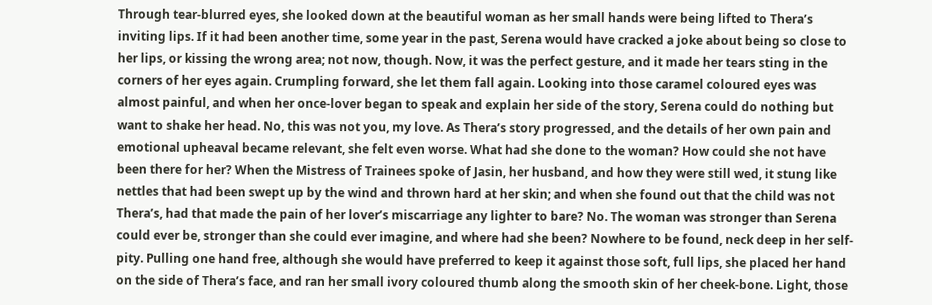Through tear-blurred eyes, she looked down at the beautiful woman as her small hands were being lifted to Thera’s inviting lips. If it had been another time, some year in the past, Serena would have cracked a joke about being so close to her lips, or kissing the wrong area; not now, though. Now, it was the perfect gesture, and it made her tears sting in the corners of her eyes again. Crumpling forward, she let them fall again. Looking into those caramel coloured eyes was almost painful, and when her once-lover began to speak and explain her side of the story, Serena could do nothing but want to shake her head. No, this was not you, my love. As Thera’s story progressed, and the details of her own pain and emotional upheaval became relevant, she felt even worse. What had she done to the woman? How could she not have been there for her? When the Mistress of Trainees spoke of Jasin, her husband, and how they were still wed, it stung like nettles that had been swept up by the wind and thrown hard at her skin; and when she found out that the child was not Thera’s, had that made the pain of her lover’s miscarriage any lighter to bare? No. The woman was stronger than Serena could ever be, stronger than she could ever imagine, and where had she been? Nowhere to be found, neck deep in her self-pity. Pulling one hand free, although she would have preferred to keep it against those soft, full lips, she placed her hand on the side of Thera’s face, and ran her small ivory coloured thumb along the smooth skin of her cheek-bone. Light, those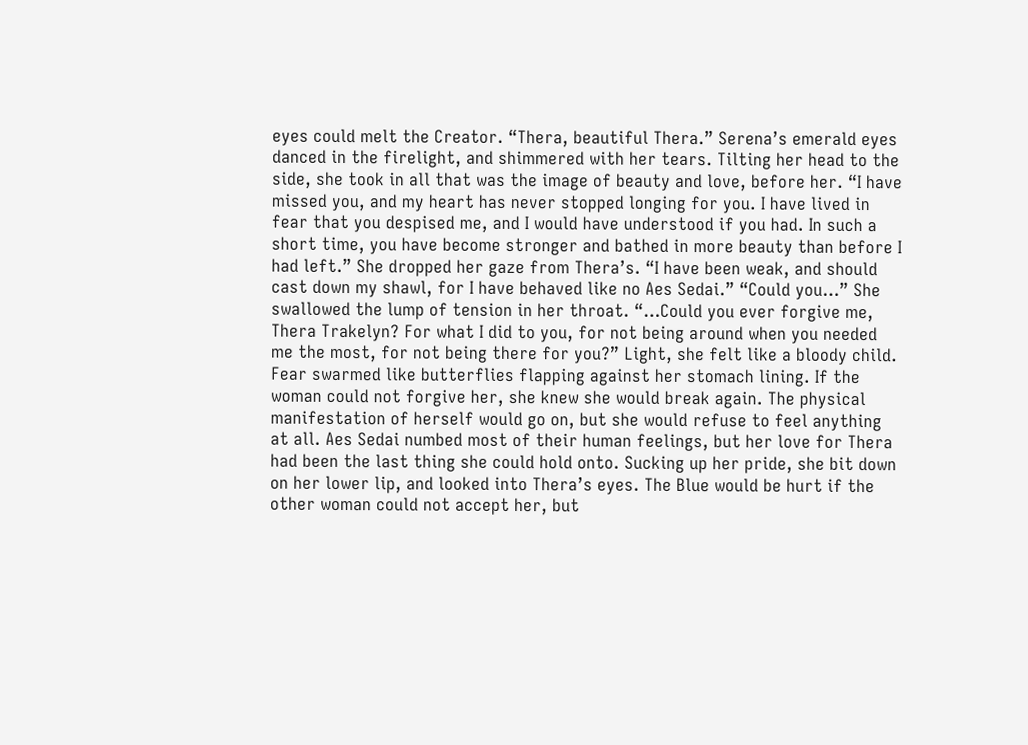eyes could melt the Creator. “Thera, beautiful Thera.” Serena’s emerald eyes danced in the firelight, and shimmered with her tears. Tilting her head to the side, she took in all that was the image of beauty and love, before her. “I have missed you, and my heart has never stopped longing for you. I have lived in fear that you despised me, and I would have understood if you had. In such a short time, you have become stronger and bathed in more beauty than before I had left.” She dropped her gaze from Thera’s. “I have been weak, and should cast down my shawl, for I have behaved like no Aes Sedai.” “Could you…” She swallowed the lump of tension in her throat. “…Could you ever forgive me, Thera Trakelyn? For what I did to you, for not being around when you needed me the most, for not being there for you?” Light, she felt like a bloody child. Fear swarmed like butterflies flapping against her stomach lining. If the woman could not forgive her, she knew she would break again. The physical manifestation of herself would go on, but she would refuse to feel anything at all. Aes Sedai numbed most of their human feelings, but her love for Thera had been the last thing she could hold onto. Sucking up her pride, she bit down on her lower lip, and looked into Thera’s eyes. The Blue would be hurt if the other woman could not accept her, but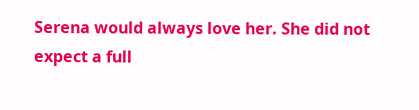Serena would always love her. She did not expect a full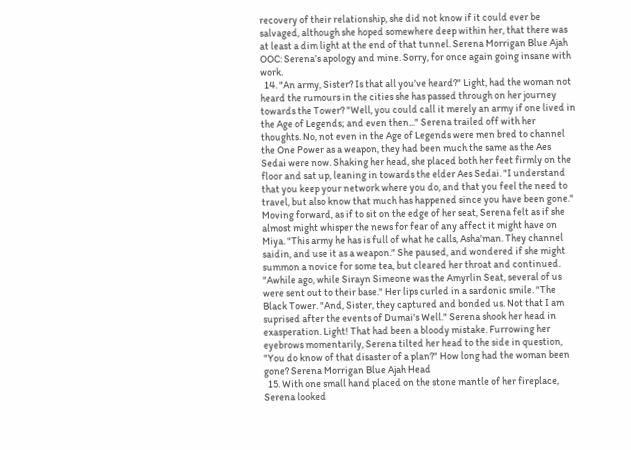recovery of their relationship, she did not know if it could ever be salvaged, although she hoped somewhere deep within her, that there was at least a dim light at the end of that tunnel. Serena Morrigan Blue Ajah OOC: Serena’s apology and mine. Sorry, for once again going insane with work.
  14. "An army, Sister? Is that all you've heard?" Light, had the woman not heard the rumours in the cities she has passed through on her journey towards the Tower? "Well, you could call it merely an army if one lived in the Age of Legends; and even then..." Serena trailed off with her thoughts. No, not even in the Age of Legends were men bred to channel the One Power as a weapon, they had been much the same as the Aes Sedai were now. Shaking her head, she placed both her feet firmly on the floor and sat up, leaning in towards the elder Aes Sedai. "I understand that you keep your network where you do, and that you feel the need to travel, but also know that much has happened since you have been gone." Moving forward, as if to sit on the edge of her seat, Serena felt as if she almost might whisper the news for fear of any affect it might have on Miya. "This army he has is full of what he calls, Asha'man. They channel saidin, and use it as a weapon." She paused, and wondered if she might summon a novice for some tea, but cleared her throat and continued. "Awhile ago, while Sirayn Simeone was the Amyrlin Seat, several of us were sent out to their base." Her lips curled in a sardonic smile. "The Black Tower. "And, Sister, they captured and bonded us. Not that I am suprised after the events of Dumai's Well." Serena shook her head in exasperation. Light! That had been a bloody mistake. Furrowing her eyebrows momentarily, Serena tilted her head to the side in question, "You do know of that disaster of a plan?" How long had the woman been gone? Serena Morrigan Blue Ajah Head
  15. With one small hand placed on the stone mantle of her fireplace, Serena looked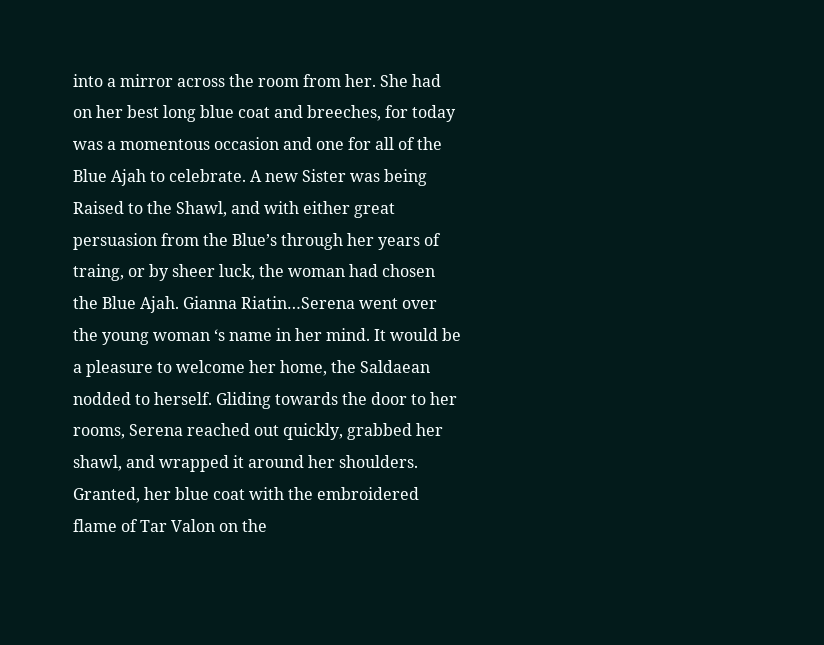into a mirror across the room from her. She had on her best long blue coat and breeches, for today was a momentous occasion and one for all of the Blue Ajah to celebrate. A new Sister was being Raised to the Shawl, and with either great persuasion from the Blue’s through her years of traing, or by sheer luck, the woman had chosen the Blue Ajah. Gianna Riatin…Serena went over the young woman ‘s name in her mind. It would be a pleasure to welcome her home, the Saldaean nodded to herself. Gliding towards the door to her rooms, Serena reached out quickly, grabbed her shawl, and wrapped it around her shoulders. Granted, her blue coat with the embroidered flame of Tar Valon on the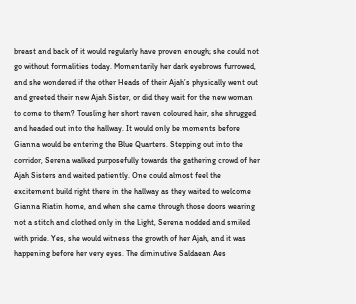breast and back of it would regularly have proven enough; she could not go without formalities today. Momentarily her dark eyebrows furrowed, and she wondered if the other Heads of their Ajah’s physically went out and greeted their new Ajah Sister, or did they wait for the new woman to come to them? Tousling her short raven coloured hair, she shrugged and headed out into the hallway. It would only be moments before Gianna would be entering the Blue Quarters. Stepping out into the corridor, Serena walked purposefully towards the gathering crowd of her Ajah Sisters and waited patiently. One could almost feel the excitement build right there in the hallway as they waited to welcome Gianna Riatin home, and when she came through those doors wearing not a stitch and clothed only in the Light, Serena nodded and smiled with pride. Yes, she would witness the growth of her Ajah, and it was happening before her very eyes. The diminutive Saldaean Aes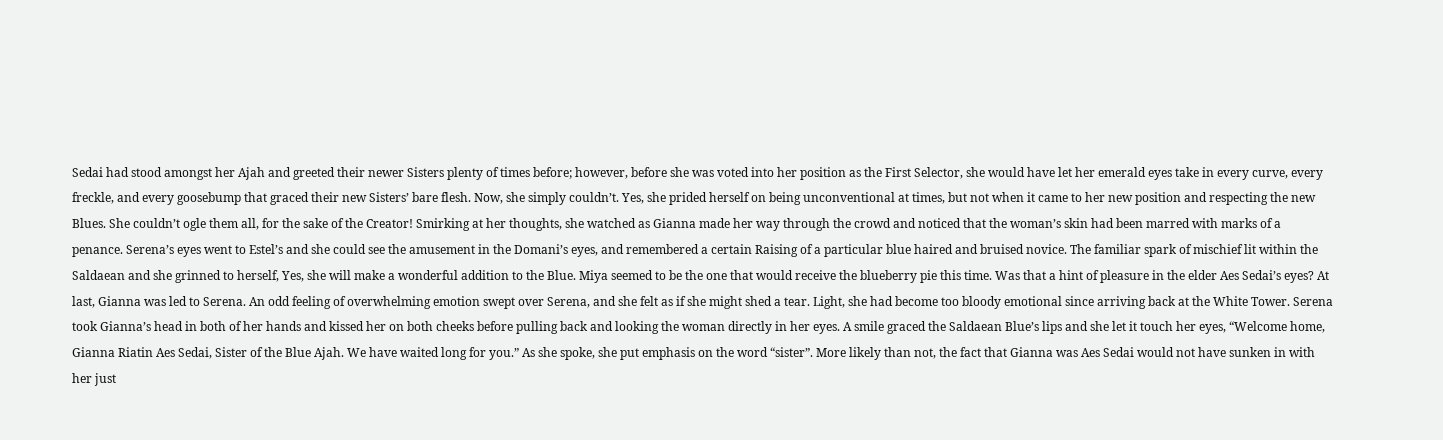Sedai had stood amongst her Ajah and greeted their newer Sisters plenty of times before; however, before she was voted into her position as the First Selector, she would have let her emerald eyes take in every curve, every freckle, and every goosebump that graced their new Sisters’ bare flesh. Now, she simply couldn’t. Yes, she prided herself on being unconventional at times, but not when it came to her new position and respecting the new Blues. She couldn’t ogle them all, for the sake of the Creator! Smirking at her thoughts, she watched as Gianna made her way through the crowd and noticed that the woman’s skin had been marred with marks of a penance. Serena’s eyes went to Estel’s and she could see the amusement in the Domani’s eyes, and remembered a certain Raising of a particular blue haired and bruised novice. The familiar spark of mischief lit within the Saldaean and she grinned to herself, Yes, she will make a wonderful addition to the Blue. Miya seemed to be the one that would receive the blueberry pie this time. Was that a hint of pleasure in the elder Aes Sedai’s eyes? At last, Gianna was led to Serena. An odd feeling of overwhelming emotion swept over Serena, and she felt as if she might shed a tear. Light, she had become too bloody emotional since arriving back at the White Tower. Serena took Gianna’s head in both of her hands and kissed her on both cheeks before pulling back and looking the woman directly in her eyes. A smile graced the Saldaean Blue’s lips and she let it touch her eyes, “Welcome home, Gianna Riatin Aes Sedai, Sister of the Blue Ajah. We have waited long for you.” As she spoke, she put emphasis on the word “sister”. More likely than not, the fact that Gianna was Aes Sedai would not have sunken in with her just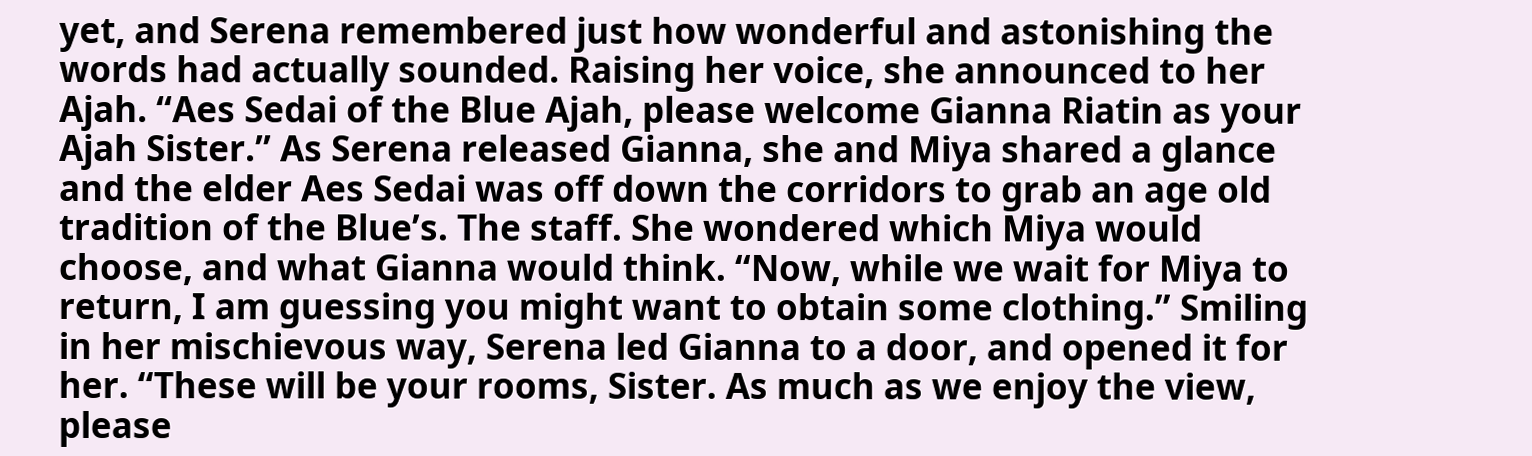yet, and Serena remembered just how wonderful and astonishing the words had actually sounded. Raising her voice, she announced to her Ajah. “Aes Sedai of the Blue Ajah, please welcome Gianna Riatin as your Ajah Sister.” As Serena released Gianna, she and Miya shared a glance and the elder Aes Sedai was off down the corridors to grab an age old tradition of the Blue’s. The staff. She wondered which Miya would choose, and what Gianna would think. “Now, while we wait for Miya to return, I am guessing you might want to obtain some clothing.” Smiling in her mischievous way, Serena led Gianna to a door, and opened it for her. “These will be your rooms, Sister. As much as we enjoy the view, please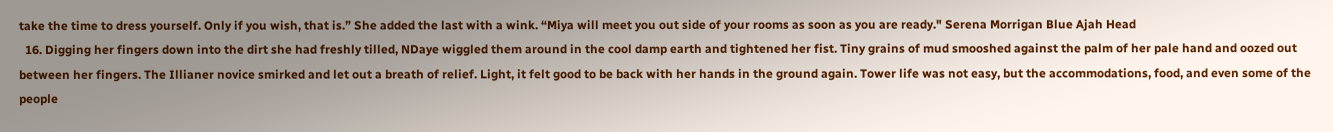take the time to dress yourself. Only if you wish, that is.” She added the last with a wink. “Miya will meet you out side of your rooms as soon as you are ready." Serena Morrigan Blue Ajah Head
  16. Digging her fingers down into the dirt she had freshly tilled, NDaye wiggled them around in the cool damp earth and tightened her fist. Tiny grains of mud smooshed against the palm of her pale hand and oozed out between her fingers. The Illianer novice smirked and let out a breath of relief. Light, it felt good to be back with her hands in the ground again. Tower life was not easy, but the accommodations, food, and even some of the people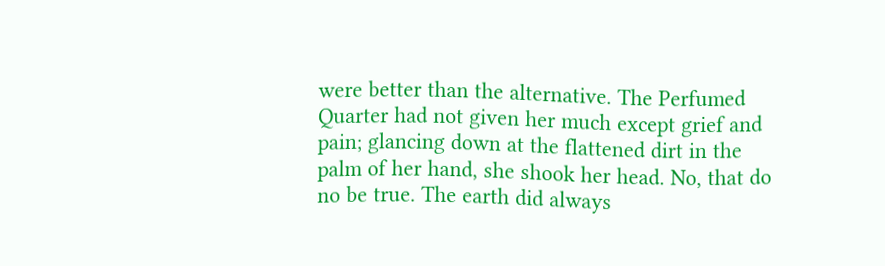were better than the alternative. The Perfumed Quarter had not given her much except grief and pain; glancing down at the flattened dirt in the palm of her hand, she shook her head. No, that do no be true. The earth did always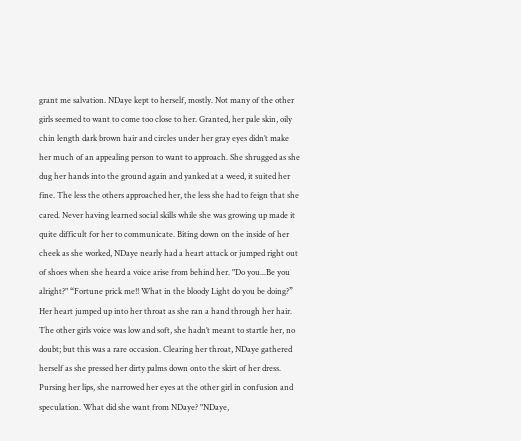grant me salvation. NDaye kept to herself, mostly. Not many of the other girls seemed to want to come too close to her. Granted, her pale skin, oily chin length dark brown hair and circles under her gray eyes didn’t make her much of an appealing person to want to approach. She shrugged as she dug her hands into the ground again and yanked at a weed, it suited her fine. The less the others approached her, the less she had to feign that she cared. Never having learned social skills while she was growing up made it quite difficult for her to communicate. Biting down on the inside of her cheek as she worked, NDaye nearly had a heart attack or jumped right out of shoes when she heard a voice arise from behind her. "Do you...Be you alright?" “Fortune prick me!! What in the bloody Light do you be doing?” Her heart jumped up into her throat as she ran a hand through her hair. The other girls voice was low and soft, she hadn’t meant to startle her, no doubt; but this was a rare occasion. Clearing her throat, NDaye gathered herself as she pressed her dirty palms down onto the skirt of her dress. Pursing her lips, she narrowed her eyes at the other girl in confusion and speculation. What did she want from NDaye? "NDaye,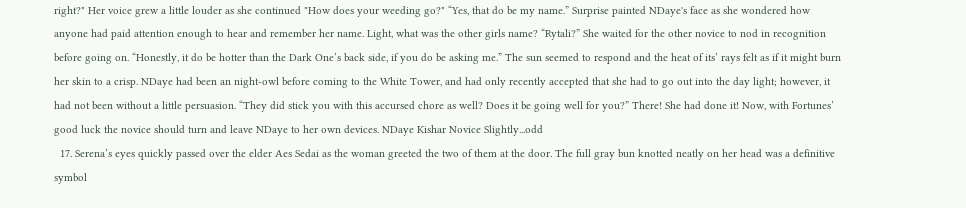right?" Her voice grew a little louder as she continued "How does your weeding go?" “Yes, that do be my name.” Surprise painted NDaye's face as she wondered how anyone had paid attention enough to hear and remember her name. Light, what was the other girls name? “Rytali?” She waited for the other novice to nod in recognition before going on. “Honestly, it do be hotter than the Dark One’s back side, if you do be asking me.” The sun seemed to respond and the heat of its’ rays felt as if it might burn her skin to a crisp. NDaye had been an night-owl before coming to the White Tower, and had only recently accepted that she had to go out into the day light; however, it had not been without a little persuasion. “They did stick you with this accursed chore as well? Does it be going well for you?” There! She had done it! Now, with Fortunes’ good luck the novice should turn and leave NDaye to her own devices. NDaye Kishar Novice Slightly...odd
  17. Serena’s eyes quickly passed over the elder Aes Sedai as the woman greeted the two of them at the door. The full gray bun knotted neatly on her head was a definitive symbol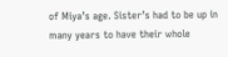of Miya’s age. Sister’s had to be up in many years to have their whole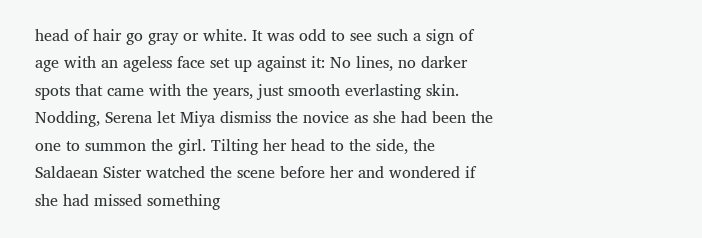head of hair go gray or white. It was odd to see such a sign of age with an ageless face set up against it: No lines, no darker spots that came with the years, just smooth everlasting skin. Nodding, Serena let Miya dismiss the novice as she had been the one to summon the girl. Tilting her head to the side, the Saldaean Sister watched the scene before her and wondered if she had missed something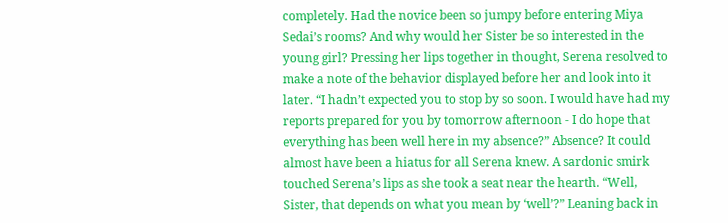completely. Had the novice been so jumpy before entering Miya Sedai’s rooms? And why would her Sister be so interested in the young girl? Pressing her lips together in thought, Serena resolved to make a note of the behavior displayed before her and look into it later. “I hadn’t expected you to stop by so soon. I would have had my reports prepared for you by tomorrow afternoon - I do hope that everything has been well here in my absence?” Absence? It could almost have been a hiatus for all Serena knew. A sardonic smirk touched Serena’s lips as she took a seat near the hearth. “Well, Sister, that depends on what you mean by ‘well’?” Leaning back in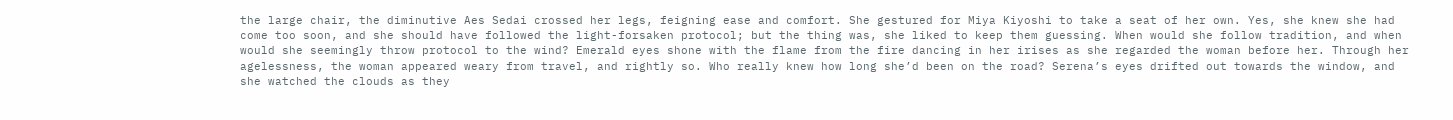the large chair, the diminutive Aes Sedai crossed her legs, feigning ease and comfort. She gestured for Miya Kiyoshi to take a seat of her own. Yes, she knew she had come too soon, and she should have followed the light-forsaken protocol; but the thing was, she liked to keep them guessing. When would she follow tradition, and when would she seemingly throw protocol to the wind? Emerald eyes shone with the flame from the fire dancing in her irises as she regarded the woman before her. Through her agelessness, the woman appeared weary from travel, and rightly so. Who really knew how long she’d been on the road? Serena’s eyes drifted out towards the window, and she watched the clouds as they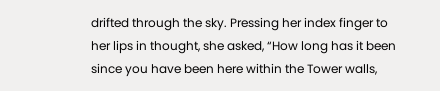drifted through the sky. Pressing her index finger to her lips in thought, she asked, “How long has it been since you have been here within the Tower walls,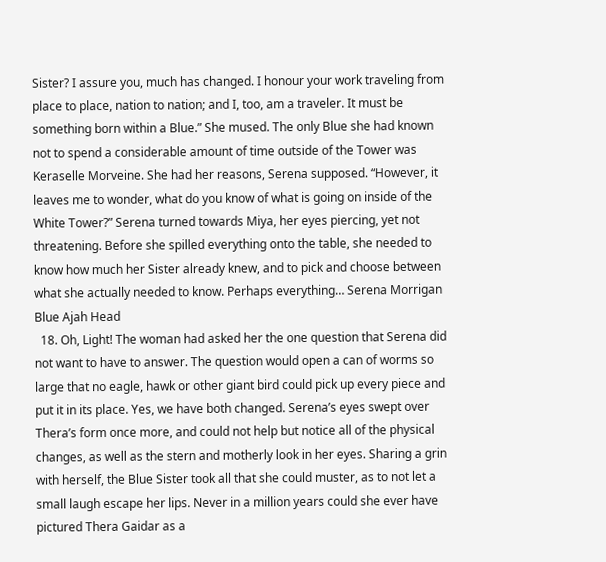Sister? I assure you, much has changed. I honour your work traveling from place to place, nation to nation; and I, too, am a traveler. It must be something born within a Blue.” She mused. The only Blue she had known not to spend a considerable amount of time outside of the Tower was Keraselle Morveine. She had her reasons, Serena supposed. “However, it leaves me to wonder, what do you know of what is going on inside of the White Tower?” Serena turned towards Miya, her eyes piercing, yet not threatening. Before she spilled everything onto the table, she needed to know how much her Sister already knew, and to pick and choose between what she actually needed to know. Perhaps everything… Serena Morrigan Blue Ajah Head
  18. Oh, Light! The woman had asked her the one question that Serena did not want to have to answer. The question would open a can of worms so large that no eagle, hawk or other giant bird could pick up every piece and put it in its place. Yes, we have both changed. Serena’s eyes swept over Thera’s form once more, and could not help but notice all of the physical changes, as well as the stern and motherly look in her eyes. Sharing a grin with herself, the Blue Sister took all that she could muster, as to not let a small laugh escape her lips. Never in a million years could she ever have pictured Thera Gaidar as a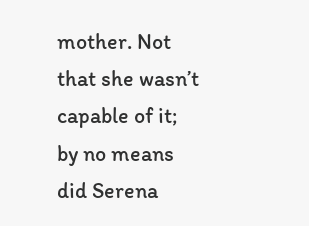mother. Not that she wasn’t capable of it; by no means did Serena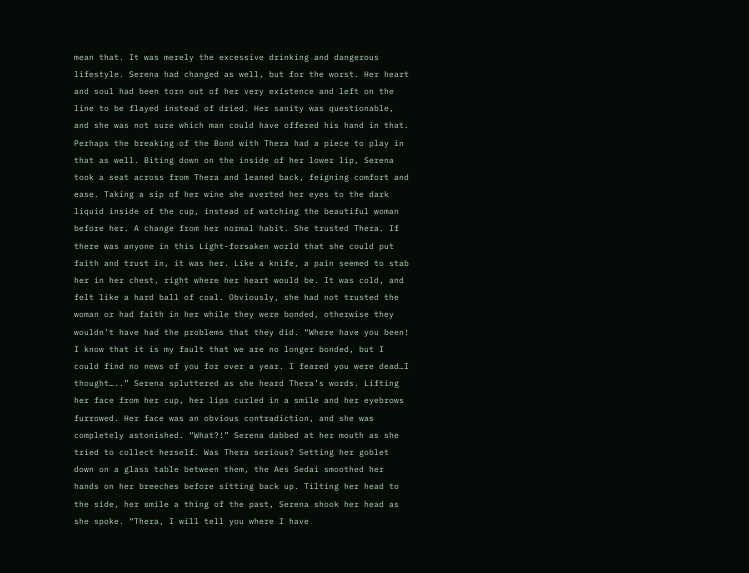mean that. It was merely the excessive drinking and dangerous lifestyle. Serena had changed as well, but for the worst. Her heart and soul had been torn out of her very existence and left on the line to be flayed instead of dried. Her sanity was questionable, and she was not sure which man could have offered his hand in that. Perhaps the breaking of the Bond with Thera had a piece to play in that as well. Biting down on the inside of her lower lip, Serena took a seat across from Thera and leaned back, feigning comfort and ease. Taking a sip of her wine she averted her eyes to the dark liquid inside of the cup, instead of watching the beautiful woman before her. A change from her normal habit. She trusted Thera. If there was anyone in this Light-forsaken world that she could put faith and trust in, it was her. Like a knife, a pain seemed to stab her in her chest, right where her heart would be. It was cold, and felt like a hard ball of coal. Obviously, she had not trusted the woman or had faith in her while they were bonded, otherwise they wouldn’t have had the problems that they did. “Where have you been! I know that it is my fault that we are no longer bonded, but I could find no news of you for over a year. I feared you were dead…I thought…..” Serena spluttered as she heard Thera’s words. Lifting her face from her cup, her lips curled in a smile and her eyebrows furrowed. Her face was an obvious contradiction, and she was completely astonished. “What?!” Serena dabbed at her mouth as she tried to collect herself. Was Thera serious? Setting her goblet down on a glass table between them, the Aes Sedai smoothed her hands on her breeches before sitting back up. Tilting her head to the side, her smile a thing of the past, Serena shook her head as she spoke. “Thera, I will tell you where I have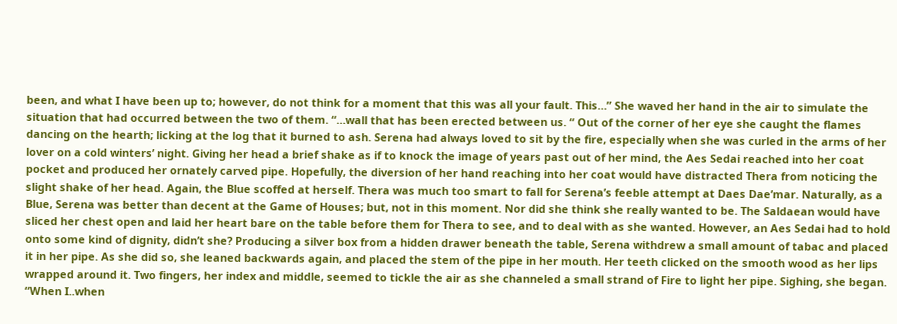been, and what I have been up to; however, do not think for a moment that this was all your fault. This…” She waved her hand in the air to simulate the situation that had occurred between the two of them. “…wall that has been erected between us. “ Out of the corner of her eye she caught the flames dancing on the hearth; licking at the log that it burned to ash. Serena had always loved to sit by the fire, especially when she was curled in the arms of her lover on a cold winters’ night. Giving her head a brief shake as if to knock the image of years past out of her mind, the Aes Sedai reached into her coat pocket and produced her ornately carved pipe. Hopefully, the diversion of her hand reaching into her coat would have distracted Thera from noticing the slight shake of her head. Again, the Blue scoffed at herself. Thera was much too smart to fall for Serena’s feeble attempt at Daes Dae’mar. Naturally, as a Blue, Serena was better than decent at the Game of Houses; but, not in this moment. Nor did she think she really wanted to be. The Saldaean would have sliced her chest open and laid her heart bare on the table before them for Thera to see, and to deal with as she wanted. However, an Aes Sedai had to hold onto some kind of dignity, didn’t she? Producing a silver box from a hidden drawer beneath the table, Serena withdrew a small amount of tabac and placed it in her pipe. As she did so, she leaned backwards again, and placed the stem of the pipe in her mouth. Her teeth clicked on the smooth wood as her lips wrapped around it. Two fingers, her index and middle, seemed to tickle the air as she channeled a small strand of Fire to light her pipe. Sighing, she began. “When I..when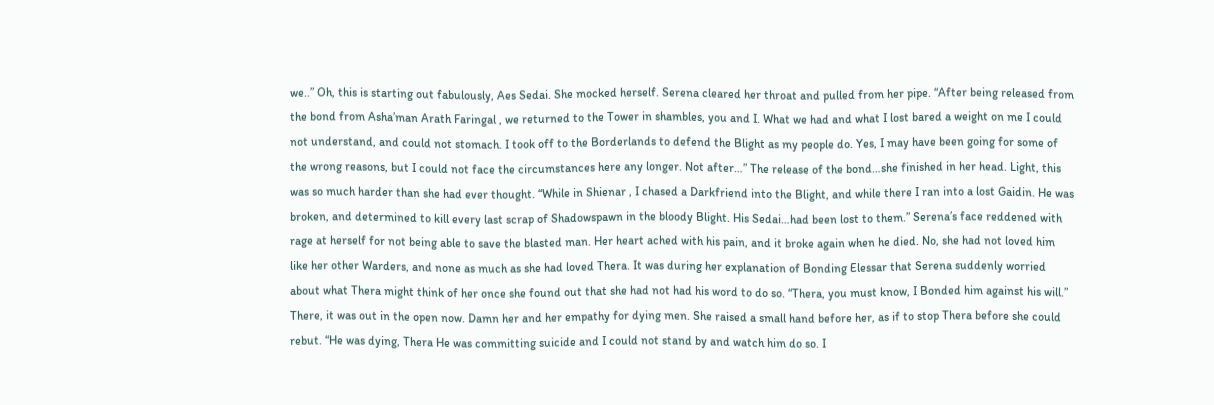we..” Oh, this is starting out fabulously, Aes Sedai. She mocked herself. Serena cleared her throat and pulled from her pipe. “After being released from the bond from Asha’man Arath Faringal , we returned to the Tower in shambles, you and I. What we had and what I lost bared a weight on me I could not understand, and could not stomach. I took off to the Borderlands to defend the Blight as my people do. Yes, I may have been going for some of the wrong reasons, but I could not face the circumstances here any longer. Not after…” The release of the bond…she finished in her head. Light, this was so much harder than she had ever thought. “While in Shienar , I chased a Darkfriend into the Blight, and while there I ran into a lost Gaidin. He was broken, and determined to kill every last scrap of Shadowspawn in the bloody Blight. His Sedai…had been lost to them.” Serena’s face reddened with rage at herself for not being able to save the blasted man. Her heart ached with his pain, and it broke again when he died. No, she had not loved him like her other Warders, and none as much as she had loved Thera. It was during her explanation of Bonding Elessar that Serena suddenly worried about what Thera might think of her once she found out that she had not had his word to do so. “Thera, you must know, I Bonded him against his will.” There, it was out in the open now. Damn her and her empathy for dying men. She raised a small hand before her, as if to stop Thera before she could rebut. “He was dying, Thera He was committing suicide and I could not stand by and watch him do so. I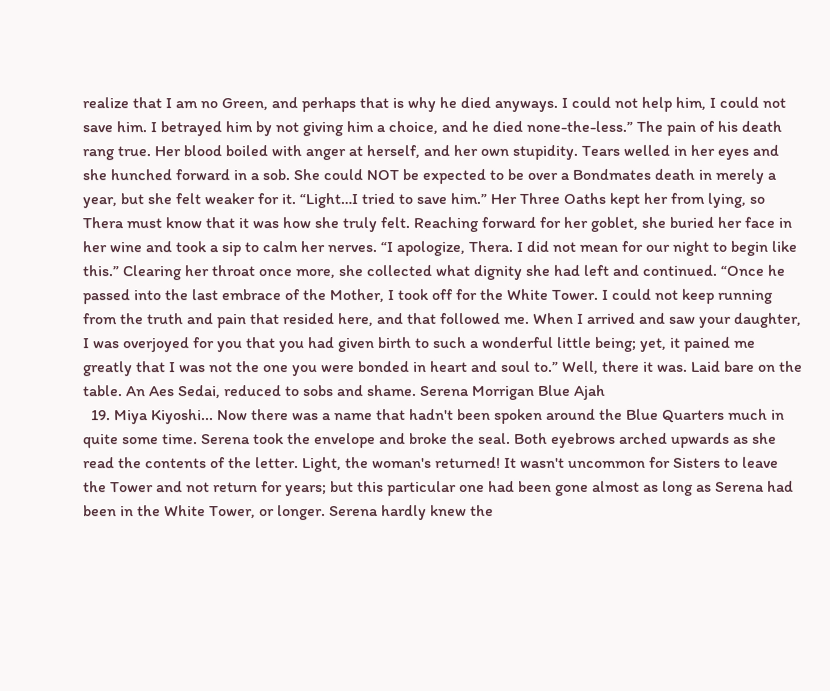realize that I am no Green, and perhaps that is why he died anyways. I could not help him, I could not save him. I betrayed him by not giving him a choice, and he died none-the-less.” The pain of his death rang true. Her blood boiled with anger at herself, and her own stupidity. Tears welled in her eyes and she hunched forward in a sob. She could NOT be expected to be over a Bondmates death in merely a year, but she felt weaker for it. “Light…I tried to save him.” Her Three Oaths kept her from lying, so Thera must know that it was how she truly felt. Reaching forward for her goblet, she buried her face in her wine and took a sip to calm her nerves. “I apologize, Thera. I did not mean for our night to begin like this.” Clearing her throat once more, she collected what dignity she had left and continued. “Once he passed into the last embrace of the Mother, I took off for the White Tower. I could not keep running from the truth and pain that resided here, and that followed me. When I arrived and saw your daughter, I was overjoyed for you that you had given birth to such a wonderful little being; yet, it pained me greatly that I was not the one you were bonded in heart and soul to.” Well, there it was. Laid bare on the table. An Aes Sedai, reduced to sobs and shame. Serena Morrigan Blue Ajah
  19. Miya Kiyoshi... Now there was a name that hadn't been spoken around the Blue Quarters much in quite some time. Serena took the envelope and broke the seal. Both eyebrows arched upwards as she read the contents of the letter. Light, the woman's returned! It wasn't uncommon for Sisters to leave the Tower and not return for years; but this particular one had been gone almost as long as Serena had been in the White Tower, or longer. Serena hardly knew the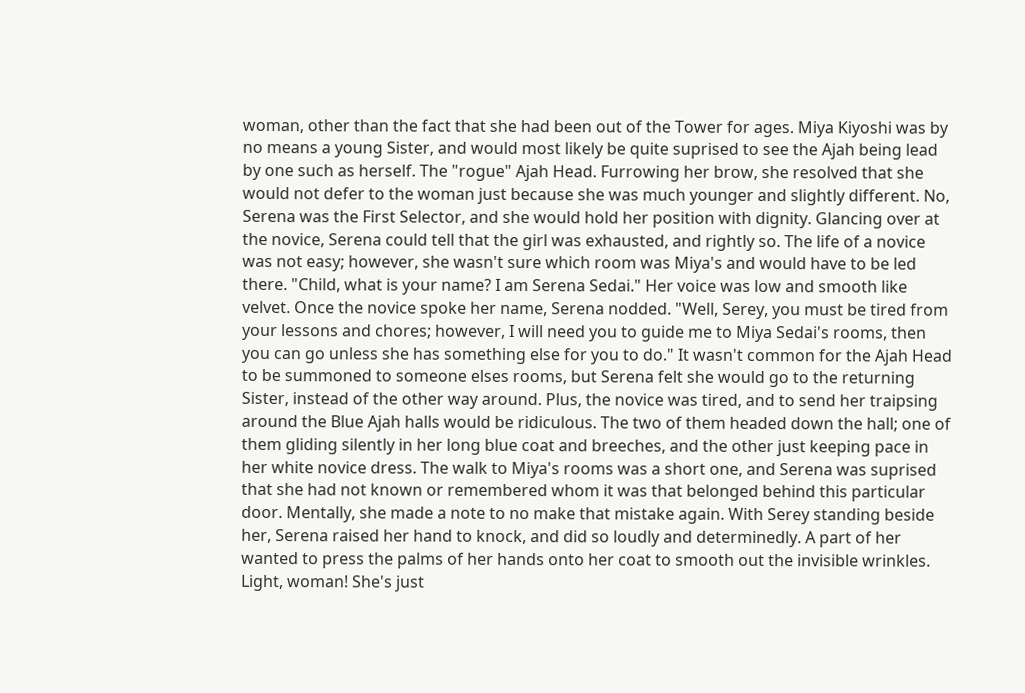woman, other than the fact that she had been out of the Tower for ages. Miya Kiyoshi was by no means a young Sister, and would most likely be quite suprised to see the Ajah being lead by one such as herself. The "rogue" Ajah Head. Furrowing her brow, she resolved that she would not defer to the woman just because she was much younger and slightly different. No, Serena was the First Selector, and she would hold her position with dignity. Glancing over at the novice, Serena could tell that the girl was exhausted, and rightly so. The life of a novice was not easy; however, she wasn't sure which room was Miya's and would have to be led there. "Child, what is your name? I am Serena Sedai." Her voice was low and smooth like velvet. Once the novice spoke her name, Serena nodded. "Well, Serey, you must be tired from your lessons and chores; however, I will need you to guide me to Miya Sedai's rooms, then you can go unless she has something else for you to do." It wasn't common for the Ajah Head to be summoned to someone elses rooms, but Serena felt she would go to the returning Sister, instead of the other way around. Plus, the novice was tired, and to send her traipsing around the Blue Ajah halls would be ridiculous. The two of them headed down the hall; one of them gliding silently in her long blue coat and breeches, and the other just keeping pace in her white novice dress. The walk to Miya's rooms was a short one, and Serena was suprised that she had not known or remembered whom it was that belonged behind this particular door. Mentally, she made a note to no make that mistake again. With Serey standing beside her, Serena raised her hand to knock, and did so loudly and determinedly. A part of her wanted to press the palms of her hands onto her coat to smooth out the invisible wrinkles. Light, woman! She's just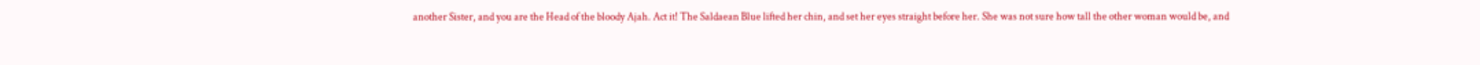another Sister, and you are the Head of the bloody Ajah. Act it! The Saldaean Blue lifted her chin, and set her eyes straight before her. She was not sure how tall the other woman would be, and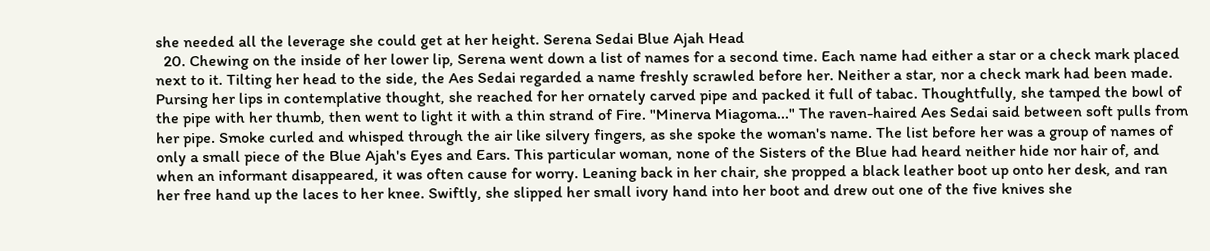she needed all the leverage she could get at her height. Serena Sedai Blue Ajah Head
  20. Chewing on the inside of her lower lip, Serena went down a list of names for a second time. Each name had either a star or a check mark placed next to it. Tilting her head to the side, the Aes Sedai regarded a name freshly scrawled before her. Neither a star, nor a check mark had been made. Pursing her lips in contemplative thought, she reached for her ornately carved pipe and packed it full of tabac. Thoughtfully, she tamped the bowl of the pipe with her thumb, then went to light it with a thin strand of Fire. "Minerva Miagoma..." The raven-haired Aes Sedai said between soft pulls from her pipe. Smoke curled and whisped through the air like silvery fingers, as she spoke the woman's name. The list before her was a group of names of only a small piece of the Blue Ajah's Eyes and Ears. This particular woman, none of the Sisters of the Blue had heard neither hide nor hair of, and when an informant disappeared, it was often cause for worry. Leaning back in her chair, she propped a black leather boot up onto her desk, and ran her free hand up the laces to her knee. Swiftly, she slipped her small ivory hand into her boot and drew out one of the five knives she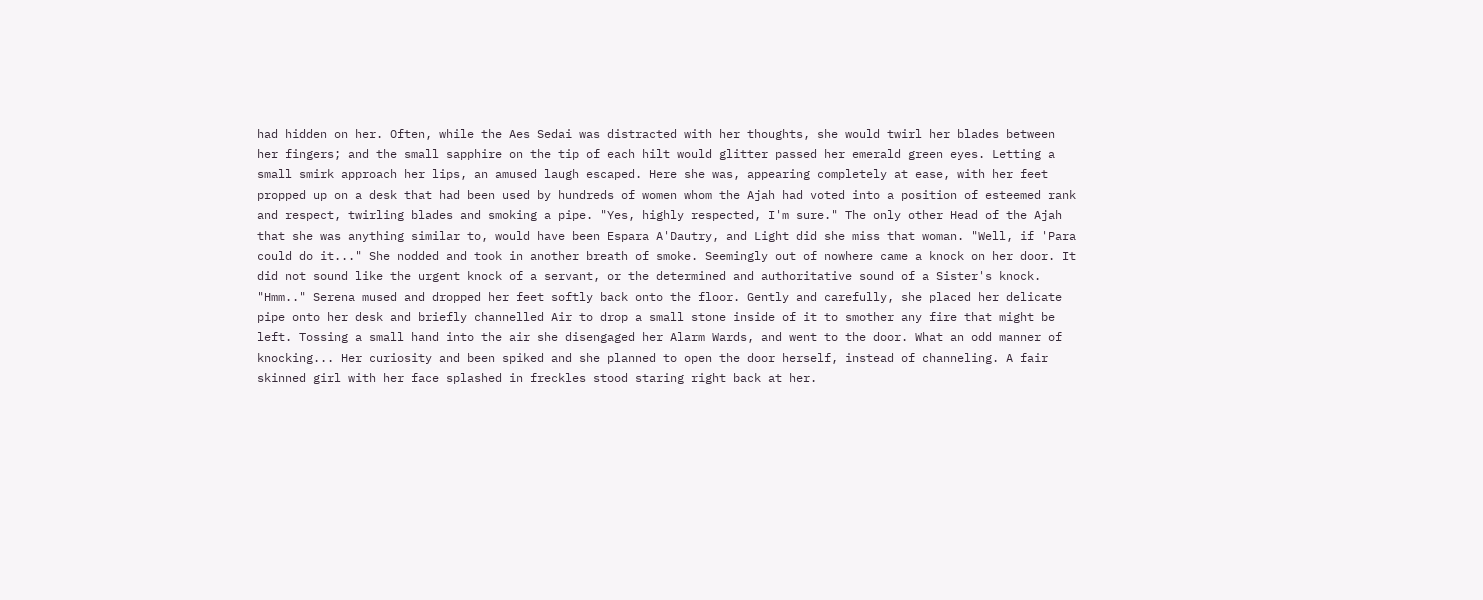had hidden on her. Often, while the Aes Sedai was distracted with her thoughts, she would twirl her blades between her fingers; and the small sapphire on the tip of each hilt would glitter passed her emerald green eyes. Letting a small smirk approach her lips, an amused laugh escaped. Here she was, appearing completely at ease, with her feet propped up on a desk that had been used by hundreds of women whom the Ajah had voted into a position of esteemed rank and respect, twirling blades and smoking a pipe. "Yes, highly respected, I'm sure." The only other Head of the Ajah that she was anything similar to, would have been Espara A'Dautry, and Light did she miss that woman. "Well, if 'Para could do it..." She nodded and took in another breath of smoke. Seemingly out of nowhere came a knock on her door. It did not sound like the urgent knock of a servant, or the determined and authoritative sound of a Sister's knock. "Hmm.." Serena mused and dropped her feet softly back onto the floor. Gently and carefully, she placed her delicate pipe onto her desk and briefly channelled Air to drop a small stone inside of it to smother any fire that might be left. Tossing a small hand into the air she disengaged her Alarm Wards, and went to the door. What an odd manner of knocking... Her curiosity and been spiked and she planned to open the door herself, instead of channeling. A fair skinned girl with her face splashed in freckles stood staring right back at her.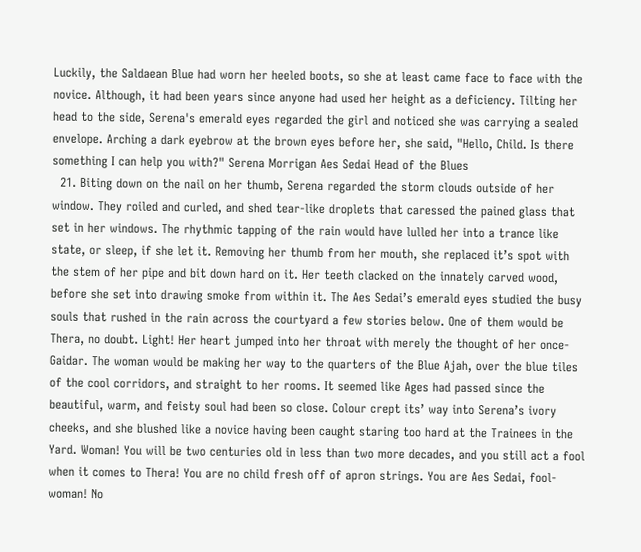Luckily, the Saldaean Blue had worn her heeled boots, so she at least came face to face with the novice. Although, it had been years since anyone had used her height as a deficiency. Tilting her head to the side, Serena's emerald eyes regarded the girl and noticed she was carrying a sealed envelope. Arching a dark eyebrow at the brown eyes before her, she said, "Hello, Child. Is there something I can help you with?" Serena Morrigan Aes Sedai Head of the Blues
  21. Biting down on the nail on her thumb, Serena regarded the storm clouds outside of her window. They roiled and curled, and shed tear-like droplets that caressed the pained glass that set in her windows. The rhythmic tapping of the rain would have lulled her into a trance like state, or sleep, if she let it. Removing her thumb from her mouth, she replaced it’s spot with the stem of her pipe and bit down hard on it. Her teeth clacked on the innately carved wood, before she set into drawing smoke from within it. The Aes Sedai’s emerald eyes studied the busy souls that rushed in the rain across the courtyard a few stories below. One of them would be Thera, no doubt. Light! Her heart jumped into her throat with merely the thought of her once-Gaidar. The woman would be making her way to the quarters of the Blue Ajah, over the blue tiles of the cool corridors, and straight to her rooms. It seemed like Ages had passed since the beautiful, warm, and feisty soul had been so close. Colour crept its’ way into Serena’s ivory cheeks, and she blushed like a novice having been caught staring too hard at the Trainees in the Yard. Woman! You will be two centuries old in less than two more decades, and you still act a fool when it comes to Thera! You are no child fresh off of apron strings. You are Aes Sedai, fool-woman! No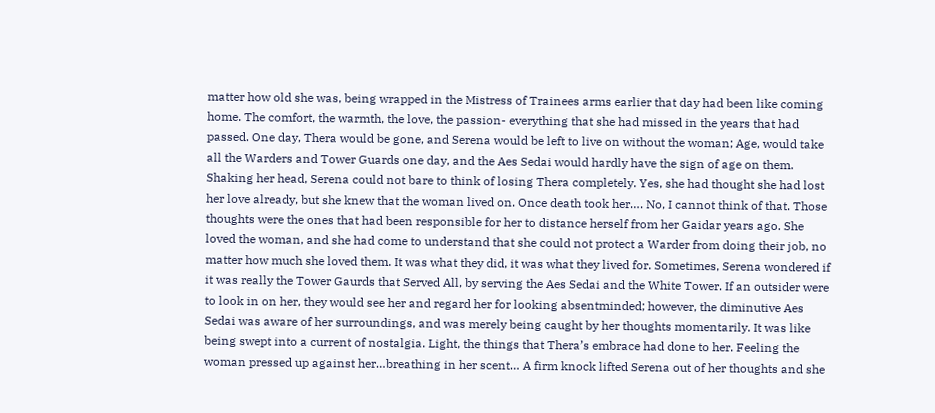matter how old she was, being wrapped in the Mistress of Trainees arms earlier that day had been like coming home. The comfort, the warmth, the love, the passion- everything that she had missed in the years that had passed. One day, Thera would be gone, and Serena would be left to live on without the woman; Age, would take all the Warders and Tower Guards one day, and the Aes Sedai would hardly have the sign of age on them. Shaking her head, Serena could not bare to think of losing Thera completely. Yes, she had thought she had lost her love already, but she knew that the woman lived on. Once death took her…. No, I cannot think of that. Those thoughts were the ones that had been responsible for her to distance herself from her Gaidar years ago. She loved the woman, and she had come to understand that she could not protect a Warder from doing their job, no matter how much she loved them. It was what they did, it was what they lived for. Sometimes, Serena wondered if it was really the Tower Gaurds that Served All, by serving the Aes Sedai and the White Tower. If an outsider were to look in on her, they would see her and regard her for looking absentminded; however, the diminutive Aes Sedai was aware of her surroundings, and was merely being caught by her thoughts momentarily. It was like being swept into a current of nostalgia. Light, the things that Thera’s embrace had done to her. Feeling the woman pressed up against her…breathing in her scent… A firm knock lifted Serena out of her thoughts and she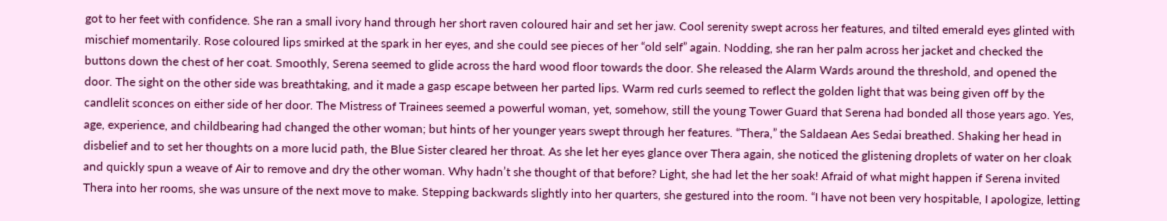got to her feet with confidence. She ran a small ivory hand through her short raven coloured hair and set her jaw. Cool serenity swept across her features, and tilted emerald eyes glinted with mischief momentarily. Rose coloured lips smirked at the spark in her eyes, and she could see pieces of her “old self” again. Nodding, she ran her palm across her jacket and checked the buttons down the chest of her coat. Smoothly, Serena seemed to glide across the hard wood floor towards the door. She released the Alarm Wards around the threshold, and opened the door. The sight on the other side was breathtaking, and it made a gasp escape between her parted lips. Warm red curls seemed to reflect the golden light that was being given off by the candlelit sconces on either side of her door. The Mistress of Trainees seemed a powerful woman, yet, somehow, still the young Tower Guard that Serena had bonded all those years ago. Yes, age, experience, and childbearing had changed the other woman; but hints of her younger years swept through her features. “Thera,” the Saldaean Aes Sedai breathed. Shaking her head in disbelief and to set her thoughts on a more lucid path, the Blue Sister cleared her throat. As she let her eyes glance over Thera again, she noticed the glistening droplets of water on her cloak and quickly spun a weave of Air to remove and dry the other woman. Why hadn’t she thought of that before? Light, she had let the her soak! Afraid of what might happen if Serena invited Thera into her rooms, she was unsure of the next move to make. Stepping backwards slightly into her quarters, she gestured into the room. “I have not been very hospitable, I apologize, letting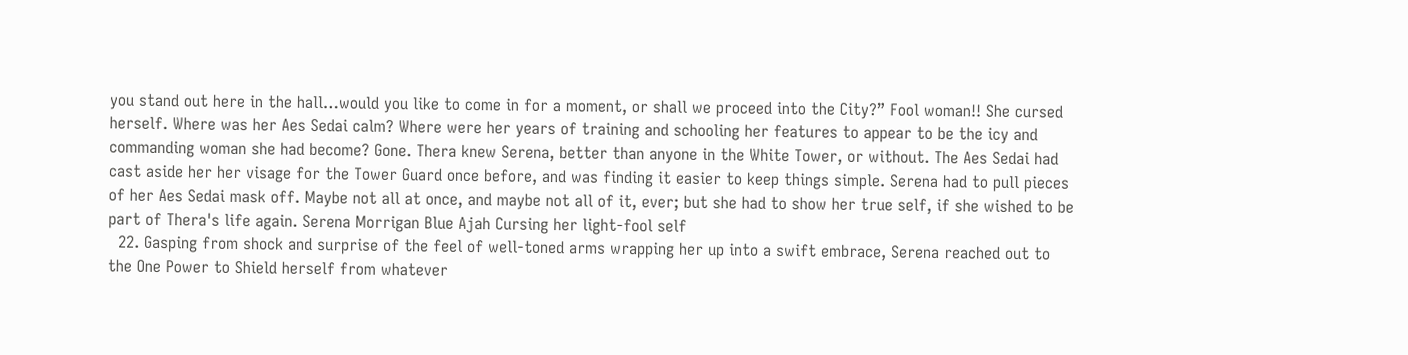you stand out here in the hall…would you like to come in for a moment, or shall we proceed into the City?” Fool woman!! She cursed herself. Where was her Aes Sedai calm? Where were her years of training and schooling her features to appear to be the icy and commanding woman she had become? Gone. Thera knew Serena, better than anyone in the White Tower, or without. The Aes Sedai had cast aside her her visage for the Tower Guard once before, and was finding it easier to keep things simple. Serena had to pull pieces of her Aes Sedai mask off. Maybe not all at once, and maybe not all of it, ever; but she had to show her true self, if she wished to be part of Thera's life again. Serena Morrigan Blue Ajah Cursing her light-fool self
  22. Gasping from shock and surprise of the feel of well-toned arms wrapping her up into a swift embrace, Serena reached out to the One Power to Shield herself from whatever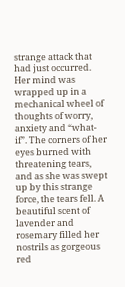strange attack that had just occurred. Her mind was wrapped up in a mechanical wheel of thoughts of worry, anxiety and “what-if”. The corners of her eyes burned with threatening tears, and as she was swept up by this strange force, the tears fell. A beautiful scent of lavender and rosemary filled her nostrils as gorgeous red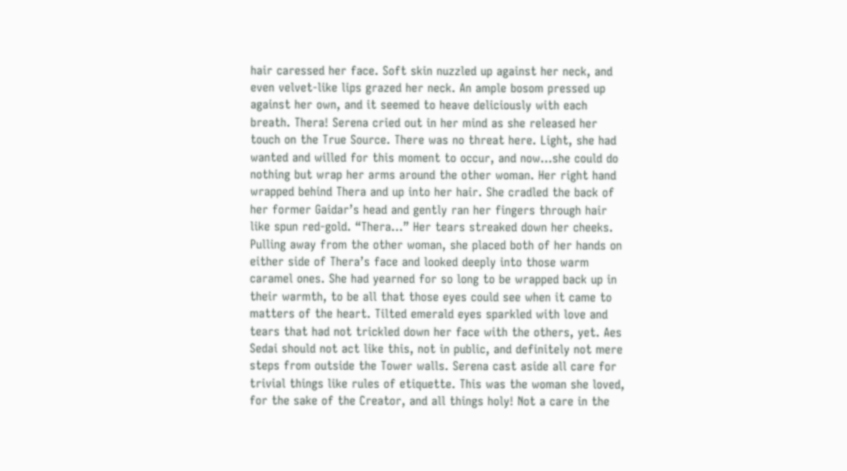hair caressed her face. Soft skin nuzzled up against her neck, and even velvet-like lips grazed her neck. An ample bosom pressed up against her own, and it seemed to heave deliciously with each breath. Thera! Serena cried out in her mind as she released her touch on the True Source. There was no threat here. Light, she had wanted and willed for this moment to occur, and now…she could do nothing but wrap her arms around the other woman. Her right hand wrapped behind Thera and up into her hair. She cradled the back of her former Gaidar’s head and gently ran her fingers through hair like spun red-gold. “Thera…” Her tears streaked down her cheeks. Pulling away from the other woman, she placed both of her hands on either side of Thera’s face and looked deeply into those warm caramel ones. She had yearned for so long to be wrapped back up in their warmth, to be all that those eyes could see when it came to matters of the heart. Tilted emerald eyes sparkled with love and tears that had not trickled down her face with the others, yet. Aes Sedai should not act like this, not in public, and definitely not mere steps from outside the Tower walls. Serena cast aside all care for trivial things like rules of etiquette. This was the woman she loved, for the sake of the Creator, and all things holy! Not a care in the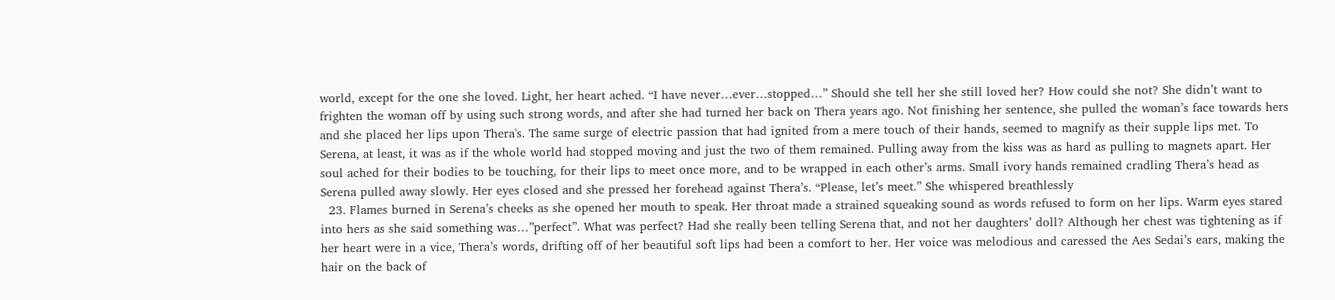world, except for the one she loved. Light, her heart ached. “I have never…ever…stopped…” Should she tell her she still loved her? How could she not? She didn’t want to frighten the woman off by using such strong words, and after she had turned her back on Thera years ago. Not finishing her sentence, she pulled the woman’s face towards hers and she placed her lips upon Thera's. The same surge of electric passion that had ignited from a mere touch of their hands, seemed to magnify as their supple lips met. To Serena, at least, it was as if the whole world had stopped moving and just the two of them remained. Pulling away from the kiss was as hard as pulling to magnets apart. Her soul ached for their bodies to be touching, for their lips to meet once more, and to be wrapped in each other’s arms. Small ivory hands remained cradling Thera’s head as Serena pulled away slowly. Her eyes closed and she pressed her forehead against Thera’s. “Please, let’s meet.” She whispered breathlessly
  23. Flames burned in Serena’s cheeks as she opened her mouth to speak. Her throat made a strained squeaking sound as words refused to form on her lips. Warm eyes stared into hers as she said something was…”perfect”. What was perfect? Had she really been telling Serena that, and not her daughters’ doll? Although her chest was tightening as if her heart were in a vice, Thera’s words, drifting off of her beautiful soft lips had been a comfort to her. Her voice was melodious and caressed the Aes Sedai’s ears, making the hair on the back of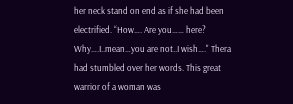her neck stand on end as if she had been electrified. “How…. Are you…… here? Why….I..mean…you are not..I wish…." Thera had stumbled over her words. This great warrior of a woman was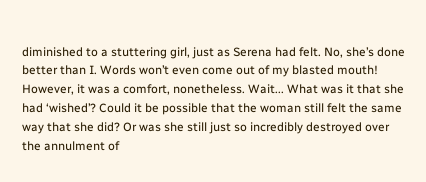diminished to a stuttering girl, just as Serena had felt. No, she’s done better than I. Words won’t even come out of my blasted mouth! However, it was a comfort, nonetheless. Wait... What was it that she had ‘wished’? Could it be possible that the woman still felt the same way that she did? Or was she still just so incredibly destroyed over the annulment of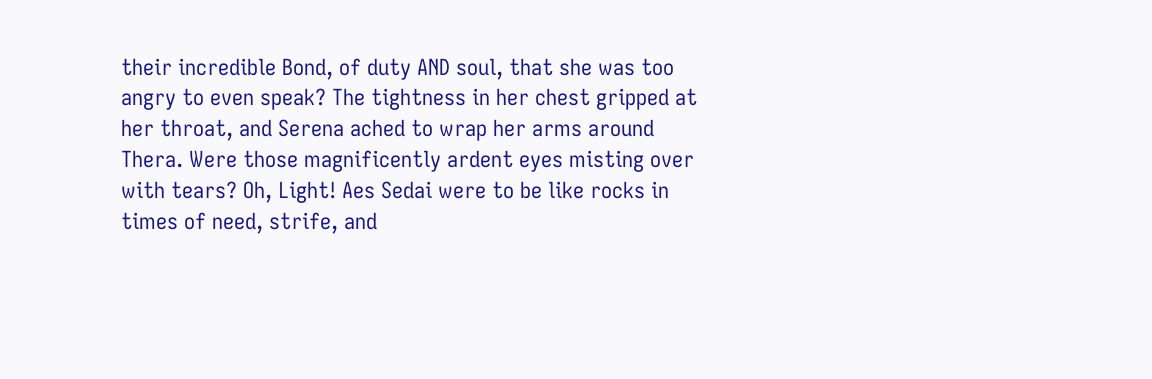their incredible Bond, of duty AND soul, that she was too angry to even speak? The tightness in her chest gripped at her throat, and Serena ached to wrap her arms around Thera. Were those magnificently ardent eyes misting over with tears? Oh, Light! Aes Sedai were to be like rocks in times of need, strife, and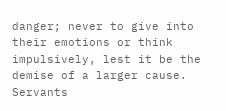danger; never to give into their emotions or think impulsively, lest it be the demise of a larger cause. Servants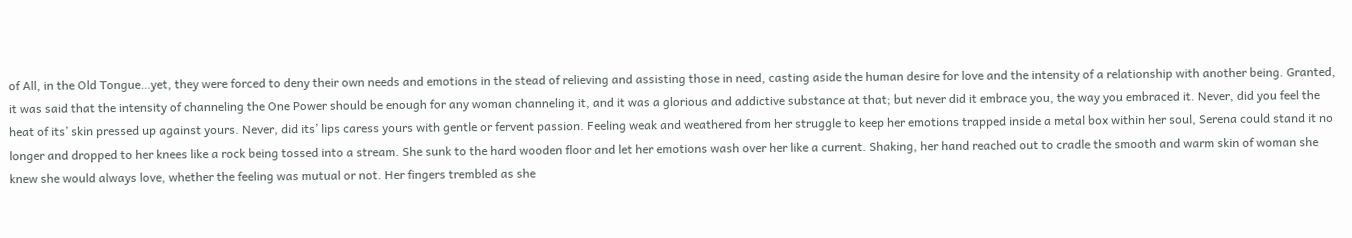of All, in the Old Tongue…yet, they were forced to deny their own needs and emotions in the stead of relieving and assisting those in need, casting aside the human desire for love and the intensity of a relationship with another being. Granted, it was said that the intensity of channeling the One Power should be enough for any woman channeling it, and it was a glorious and addictive substance at that; but never did it embrace you, the way you embraced it. Never, did you feel the heat of its’ skin pressed up against yours. Never, did its’ lips caress yours with gentle or fervent passion. Feeling weak and weathered from her struggle to keep her emotions trapped inside a metal box within her soul, Serena could stand it no longer and dropped to her knees like a rock being tossed into a stream. She sunk to the hard wooden floor and let her emotions wash over her like a current. Shaking, her hand reached out to cradle the smooth and warm skin of woman she knew she would always love, whether the feeling was mutual or not. Her fingers trembled as she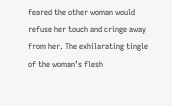feared the other woman would refuse her touch and cringe away from her. The exhilarating tingle of the woman’s flesh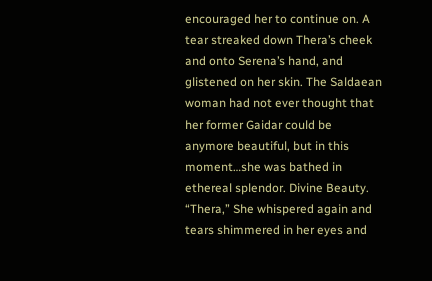encouraged her to continue on. A tear streaked down Thera’s cheek and onto Serena’s hand, and glistened on her skin. The Saldaean woman had not ever thought that her former Gaidar could be anymore beautiful, but in this moment…she was bathed in ethereal splendor. Divine Beauty. “Thera,” She whispered again and tears shimmered in her eyes and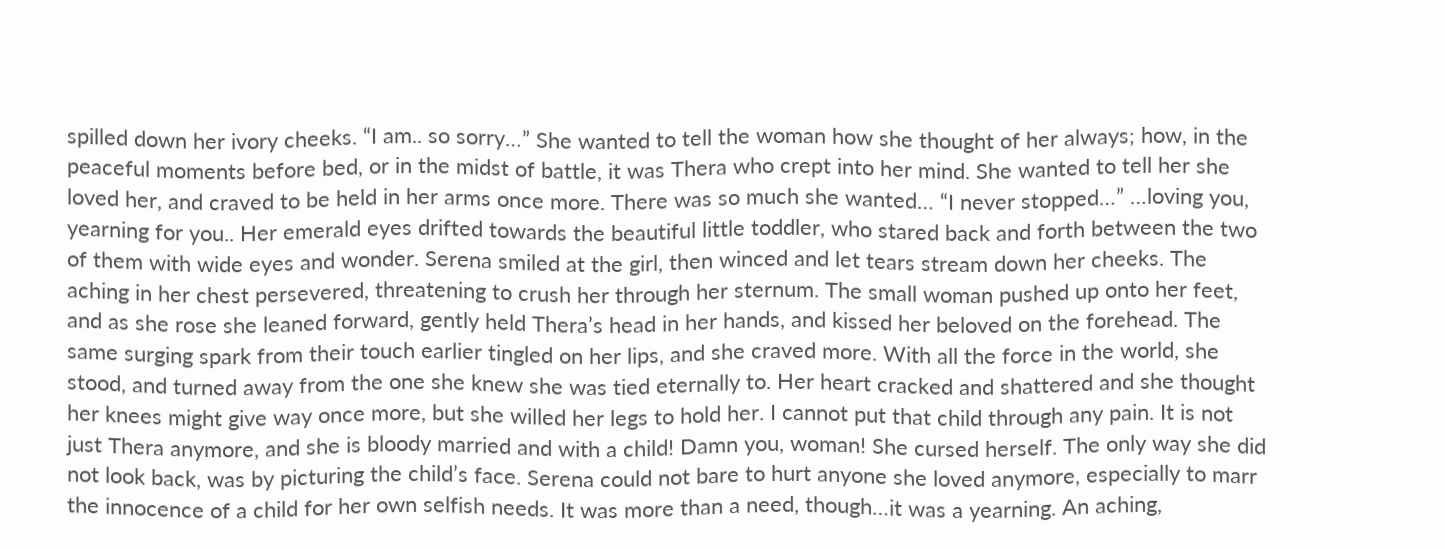spilled down her ivory cheeks. “I am.. so sorry…” She wanted to tell the woman how she thought of her always; how, in the peaceful moments before bed, or in the midst of battle, it was Thera who crept into her mind. She wanted to tell her she loved her, and craved to be held in her arms once more. There was so much she wanted… “I never stopped…” …loving you, yearning for you.. Her emerald eyes drifted towards the beautiful little toddler, who stared back and forth between the two of them with wide eyes and wonder. Serena smiled at the girl, then winced and let tears stream down her cheeks. The aching in her chest persevered, threatening to crush her through her sternum. The small woman pushed up onto her feet, and as she rose she leaned forward, gently held Thera’s head in her hands, and kissed her beloved on the forehead. The same surging spark from their touch earlier tingled on her lips, and she craved more. With all the force in the world, she stood, and turned away from the one she knew she was tied eternally to. Her heart cracked and shattered and she thought her knees might give way once more, but she willed her legs to hold her. I cannot put that child through any pain. It is not just Thera anymore, and she is bloody married and with a child! Damn you, woman! She cursed herself. The only way she did not look back, was by picturing the child’s face. Serena could not bare to hurt anyone she loved anymore, especially to marr the innocence of a child for her own selfish needs. It was more than a need, though…it was a yearning. An aching,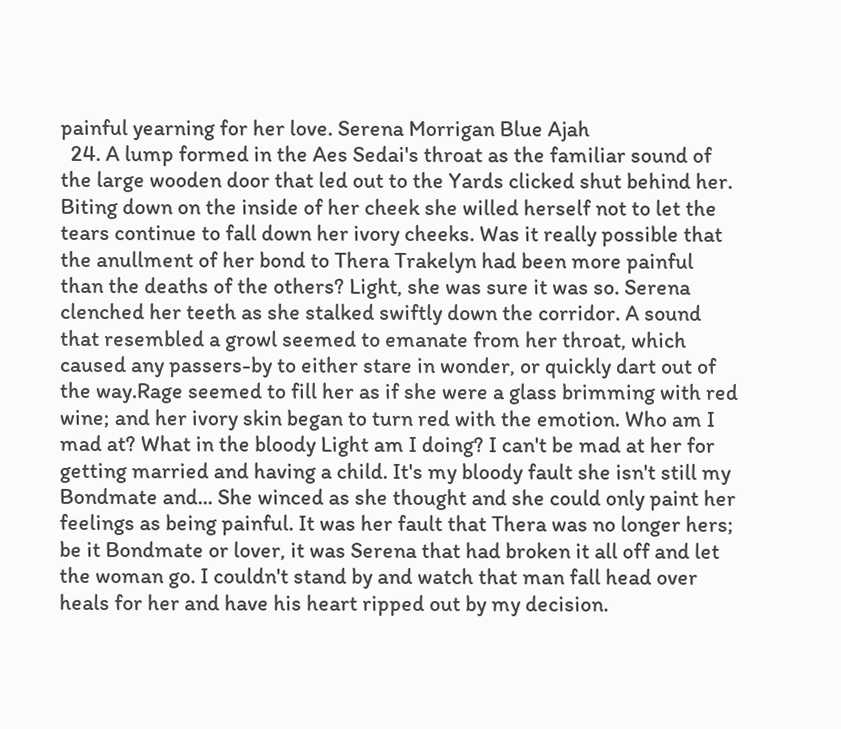painful yearning for her love. Serena Morrigan Blue Ajah
  24. A lump formed in the Aes Sedai's throat as the familiar sound of the large wooden door that led out to the Yards clicked shut behind her. Biting down on the inside of her cheek she willed herself not to let the tears continue to fall down her ivory cheeks. Was it really possible that the anullment of her bond to Thera Trakelyn had been more painful than the deaths of the others? Light, she was sure it was so. Serena clenched her teeth as she stalked swiftly down the corridor. A sound that resembled a growl seemed to emanate from her throat, which caused any passers-by to either stare in wonder, or quickly dart out of the way.Rage seemed to fill her as if she were a glass brimming with red wine; and her ivory skin began to turn red with the emotion. Who am I mad at? What in the bloody Light am I doing? I can't be mad at her for getting married and having a child. It's my bloody fault she isn't still my Bondmate and... She winced as she thought and she could only paint her feelings as being painful. It was her fault that Thera was no longer hers; be it Bondmate or lover, it was Serena that had broken it all off and let the woman go. I couldn't stand by and watch that man fall head over heals for her and have his heart ripped out by my decision.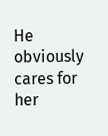He obviously cares for her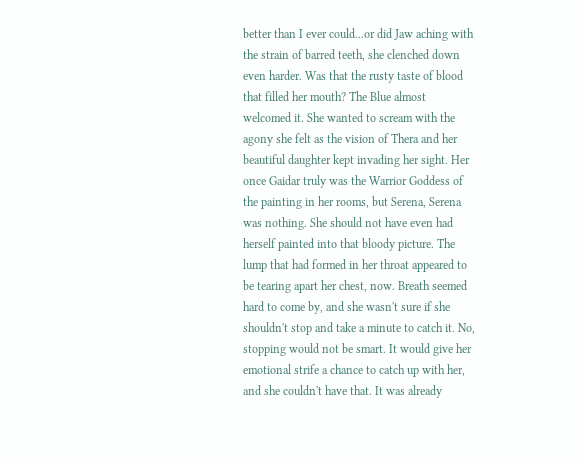better than I ever could...or did Jaw aching with the strain of barred teeth, she clenched down even harder. Was that the rusty taste of blood that filled her mouth? The Blue almost welcomed it. She wanted to scream with the agony she felt as the vision of Thera and her beautiful daughter kept invading her sight. Her once Gaidar truly was the Warrior Goddess of the painting in her rooms, but Serena, Serena was nothing. She should not have even had herself painted into that bloody picture. The lump that had formed in her throat appeared to be tearing apart her chest, now. Breath seemed hard to come by, and she wasn't sure if she shouldn't stop and take a minute to catch it. No, stopping would not be smart. It would give her emotional strife a chance to catch up with her, and she couldn't have that. It was already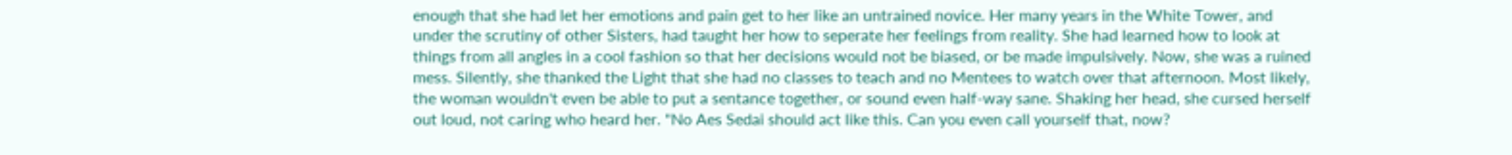enough that she had let her emotions and pain get to her like an untrained novice. Her many years in the White Tower, and under the scrutiny of other Sisters, had taught her how to seperate her feelings from reality. She had learned how to look at things from all angles in a cool fashion so that her decisions would not be biased, or be made impulsively. Now, she was a ruined mess. Silently, she thanked the Light that she had no classes to teach and no Mentees to watch over that afternoon. Most likely, the woman wouldn't even be able to put a sentance together, or sound even half-way sane. Shaking her head, she cursed herself out loud, not caring who heard her. "No Aes Sedai should act like this. Can you even call yourself that, now?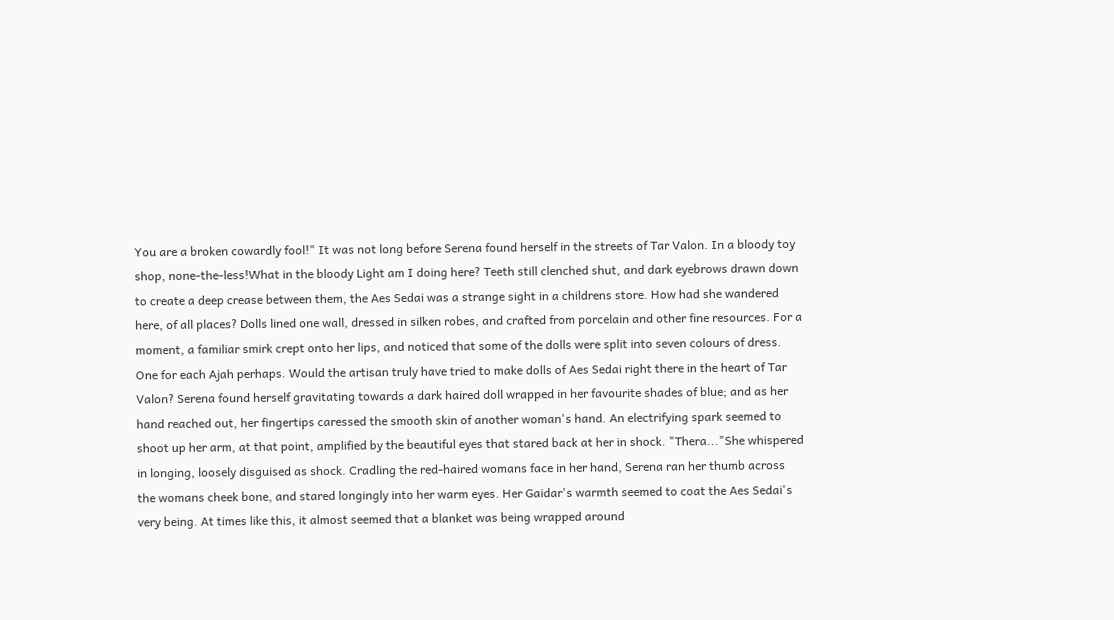You are a broken cowardly fool!" It was not long before Serena found herself in the streets of Tar Valon. In a bloody toy shop, none-the-less!What in the bloody Light am I doing here? Teeth still clenched shut, and dark eyebrows drawn down to create a deep crease between them, the Aes Sedai was a strange sight in a childrens store. How had she wandered here, of all places? Dolls lined one wall, dressed in silken robes, and crafted from porcelain and other fine resources. For a moment, a familiar smirk crept onto her lips, and noticed that some of the dolls were split into seven colours of dress. One for each Ajah perhaps. Would the artisan truly have tried to make dolls of Aes Sedai right there in the heart of Tar Valon? Serena found herself gravitating towards a dark haired doll wrapped in her favourite shades of blue; and as her hand reached out, her fingertips caressed the smooth skin of another woman's hand. An electrifying spark seemed to shoot up her arm, at that point, amplified by the beautiful eyes that stared back at her in shock. "Thera..."She whispered in longing, loosely disguised as shock. Cradling the red-haired womans face in her hand, Serena ran her thumb across the womans cheek bone, and stared longingly into her warm eyes. Her Gaidar's warmth seemed to coat the Aes Sedai's very being. At times like this, it almost seemed that a blanket was being wrapped around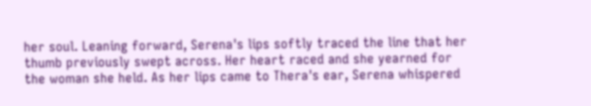her soul. Leaning forward, Serena's lips softly traced the line that her thumb previously swept across. Her heart raced and she yearned for the woman she held. As her lips came to Thera's ear, Serena whispered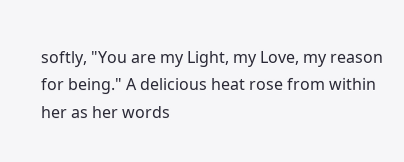softly, "You are my Light, my Love, my reason for being." A delicious heat rose from within her as her words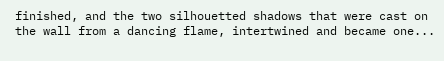finished, and the two silhouetted shadows that were cast on the wall from a dancing flame, intertwined and became one...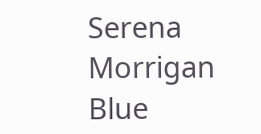Serena Morrigan Blue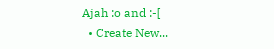Ajah :o and :-[
  • Create New...